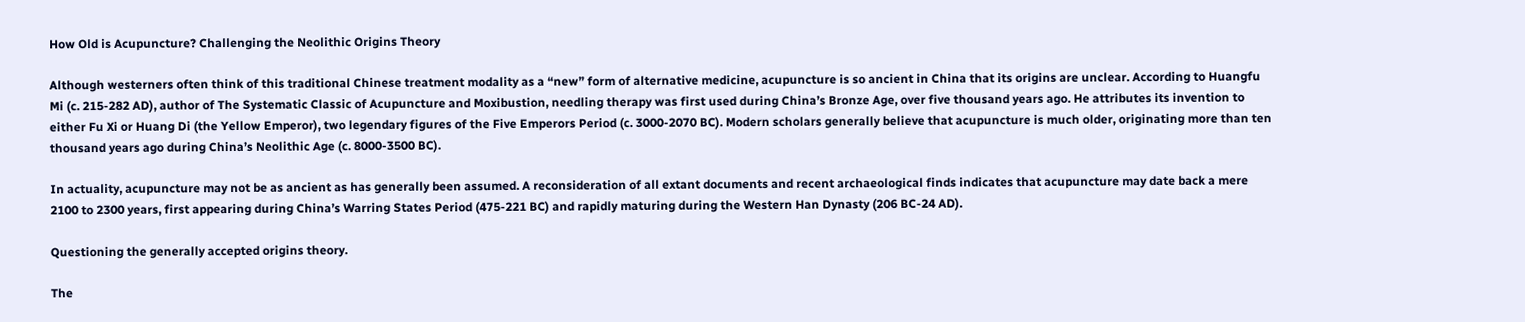How Old is Acupuncture? Challenging the Neolithic Origins Theory

Although westerners often think of this traditional Chinese treatment modality as a “new” form of alternative medicine, acupuncture is so ancient in China that its origins are unclear. According to Huangfu Mi (c. 215-282 AD), author of The Systematic Classic of Acupuncture and Moxibustion, needling therapy was first used during China’s Bronze Age, over five thousand years ago. He attributes its invention to either Fu Xi or Huang Di (the Yellow Emperor), two legendary figures of the Five Emperors Period (c. 3000-2070 BC). Modern scholars generally believe that acupuncture is much older, originating more than ten thousand years ago during China’s Neolithic Age (c. 8000-3500 BC).

In actuality, acupuncture may not be as ancient as has generally been assumed. A reconsideration of all extant documents and recent archaeological finds indicates that acupuncture may date back a mere 2100 to 2300 years, first appearing during China’s Warring States Period (475-221 BC) and rapidly maturing during the Western Han Dynasty (206 BC-24 AD).

Questioning the generally accepted origins theory.

The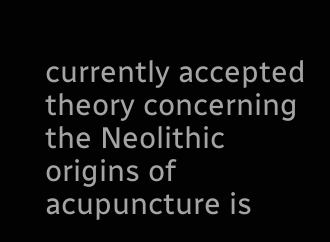currently accepted theory concerning the Neolithic origins of acupuncture is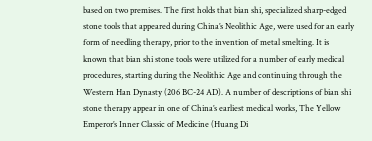based on two premises. The first holds that bian shi, specialized sharp-edged stone tools that appeared during China’s Neolithic Age, were used for an early form of needling therapy, prior to the invention of metal smelting. It is known that bian shi stone tools were utilized for a number of early medical procedures, starting during the Neolithic Age and continuing through the Western Han Dynasty (206 BC-24 AD). A number of descriptions of bian shi stone therapy appear in one of China’s earliest medical works, The Yellow Emperor’s Inner Classic of Medicine (Huang Di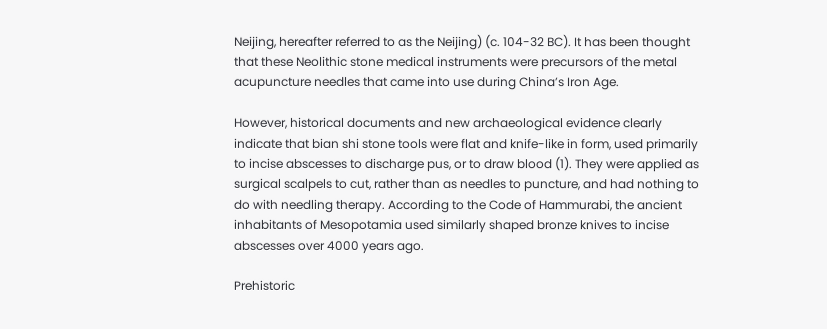Neijing, hereafter referred to as the Neijing) (c. 104-32 BC). It has been thought that these Neolithic stone medical instruments were precursors of the metal acupuncture needles that came into use during China’s Iron Age.

However, historical documents and new archaeological evidence clearly indicate that bian shi stone tools were flat and knife-like in form, used primarily to incise abscesses to discharge pus, or to draw blood (1). They were applied as surgical scalpels to cut, rather than as needles to puncture, and had nothing to do with needling therapy. According to the Code of Hammurabi, the ancient inhabitants of Mesopotamia used similarly shaped bronze knives to incise abscesses over 4000 years ago.

Prehistoric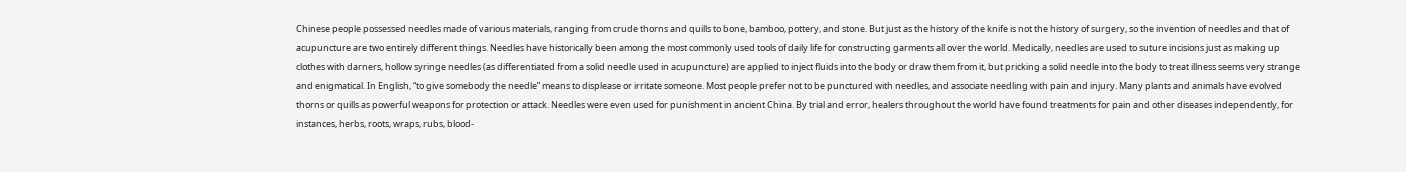Chinese people possessed needles made of various materials, ranging from crude thorns and quills to bone, bamboo, pottery, and stone. But just as the history of the knife is not the history of surgery, so the invention of needles and that of acupuncture are two entirely different things. Needles have historically been among the most commonly used tools of daily life for constructing garments all over the world. Medically, needles are used to suture incisions just as making up clothes with darners, hollow syringe needles (as differentiated from a solid needle used in acupuncture) are applied to inject fluids into the body or draw them from it, but pricking a solid needle into the body to treat illness seems very strange and enigmatical. In English, “to give somebody the needle” means to displease or irritate someone. Most people prefer not to be punctured with needles, and associate needling with pain and injury. Many plants and animals have evolved thorns or quills as powerful weapons for protection or attack. Needles were even used for punishment in ancient China. By trial and error, healers throughout the world have found treatments for pain and other diseases independently, for instances, herbs, roots, wraps, rubs, blood-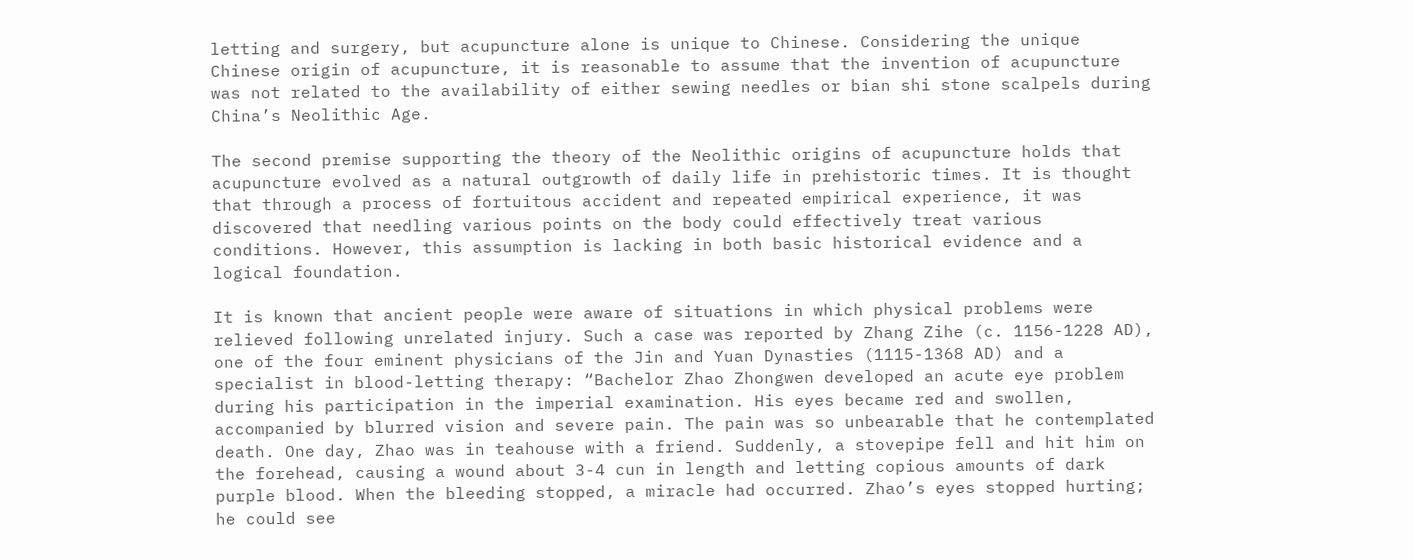letting and surgery, but acupuncture alone is unique to Chinese. Considering the unique Chinese origin of acupuncture, it is reasonable to assume that the invention of acupuncture was not related to the availability of either sewing needles or bian shi stone scalpels during China’s Neolithic Age.

The second premise supporting the theory of the Neolithic origins of acupuncture holds that acupuncture evolved as a natural outgrowth of daily life in prehistoric times. It is thought that through a process of fortuitous accident and repeated empirical experience, it was discovered that needling various points on the body could effectively treat various conditions. However, this assumption is lacking in both basic historical evidence and a logical foundation.

It is known that ancient people were aware of situations in which physical problems were relieved following unrelated injury. Such a case was reported by Zhang Zihe (c. 1156-1228 AD), one of the four eminent physicians of the Jin and Yuan Dynasties (1115-1368 AD) and a specialist in blood-letting therapy: “Bachelor Zhao Zhongwen developed an acute eye problem during his participation in the imperial examination. His eyes became red and swollen, accompanied by blurred vision and severe pain. The pain was so unbearable that he contemplated death. One day, Zhao was in teahouse with a friend. Suddenly, a stovepipe fell and hit him on the forehead, causing a wound about 3-4 cun in length and letting copious amounts of dark purple blood. When the bleeding stopped, a miracle had occurred. Zhao’s eyes stopped hurting; he could see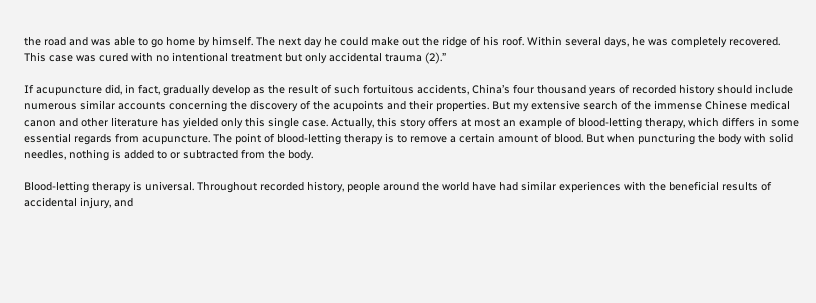the road and was able to go home by himself. The next day he could make out the ridge of his roof. Within several days, he was completely recovered. This case was cured with no intentional treatment but only accidental trauma (2).”

If acupuncture did, in fact, gradually develop as the result of such fortuitous accidents, China’s four thousand years of recorded history should include numerous similar accounts concerning the discovery of the acupoints and their properties. But my extensive search of the immense Chinese medical canon and other literature has yielded only this single case. Actually, this story offers at most an example of blood-letting therapy, which differs in some essential regards from acupuncture. The point of blood-letting therapy is to remove a certain amount of blood. But when puncturing the body with solid needles, nothing is added to or subtracted from the body.

Blood-letting therapy is universal. Throughout recorded history, people around the world have had similar experiences with the beneficial results of accidental injury, and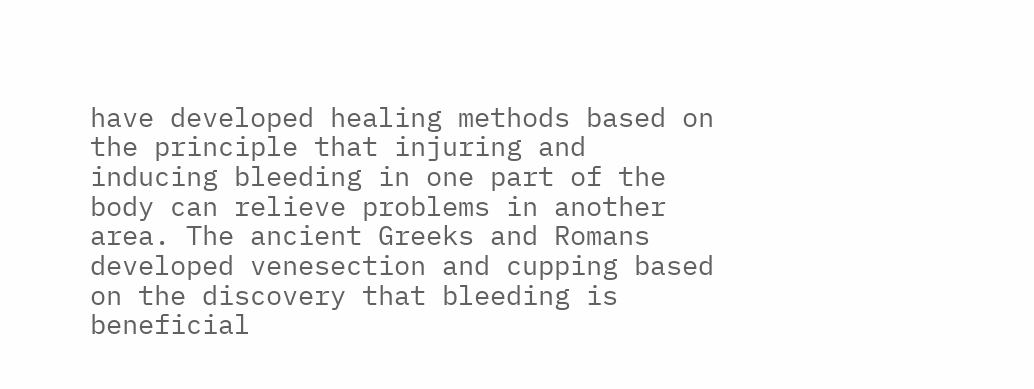have developed healing methods based on the principle that injuring and inducing bleeding in one part of the body can relieve problems in another area. The ancient Greeks and Romans developed venesection and cupping based on the discovery that bleeding is beneficial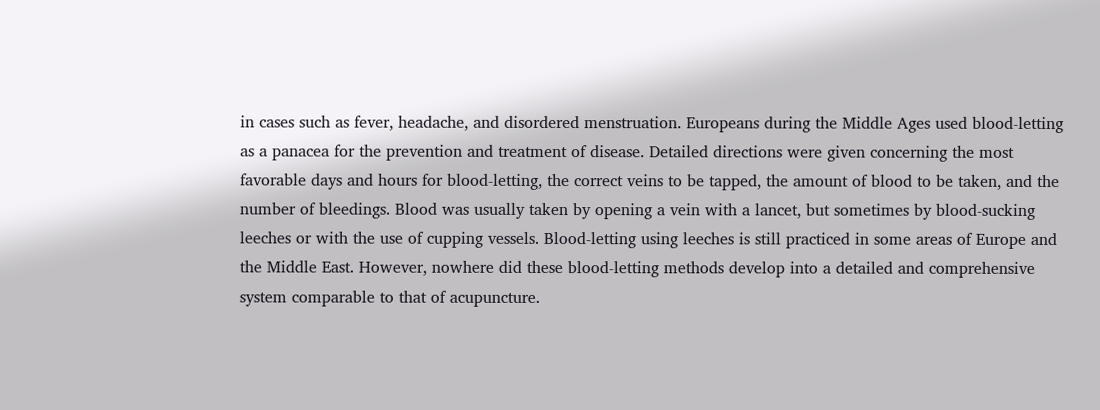in cases such as fever, headache, and disordered menstruation. Europeans during the Middle Ages used blood-letting as a panacea for the prevention and treatment of disease. Detailed directions were given concerning the most favorable days and hours for blood-letting, the correct veins to be tapped, the amount of blood to be taken, and the number of bleedings. Blood was usually taken by opening a vein with a lancet, but sometimes by blood-sucking leeches or with the use of cupping vessels. Blood-letting using leeches is still practiced in some areas of Europe and the Middle East. However, nowhere did these blood-letting methods develop into a detailed and comprehensive system comparable to that of acupuncture.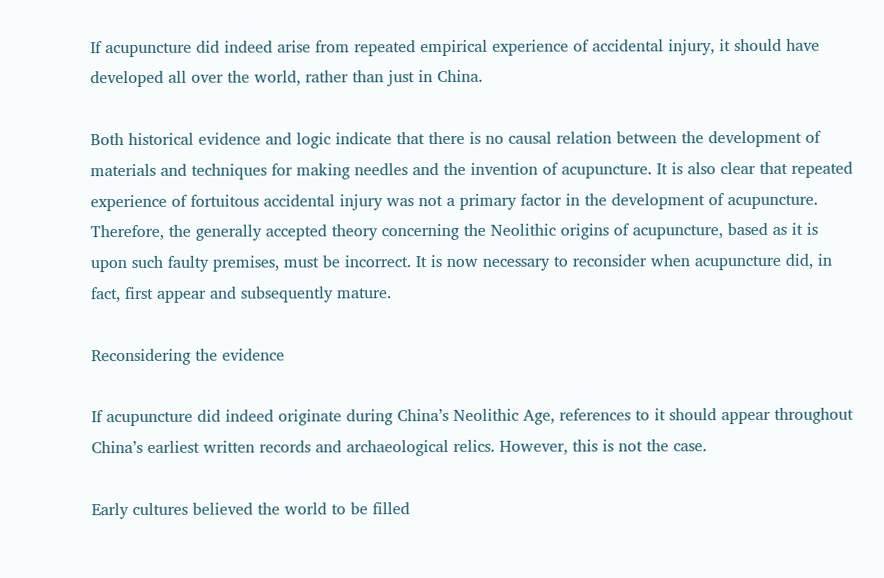If acupuncture did indeed arise from repeated empirical experience of accidental injury, it should have developed all over the world, rather than just in China.

Both historical evidence and logic indicate that there is no causal relation between the development of materials and techniques for making needles and the invention of acupuncture. It is also clear that repeated experience of fortuitous accidental injury was not a primary factor in the development of acupuncture. Therefore, the generally accepted theory concerning the Neolithic origins of acupuncture, based as it is upon such faulty premises, must be incorrect. It is now necessary to reconsider when acupuncture did, in fact, first appear and subsequently mature.

Reconsidering the evidence

If acupuncture did indeed originate during China’s Neolithic Age, references to it should appear throughout China’s earliest written records and archaeological relics. However, this is not the case.

Early cultures believed the world to be filled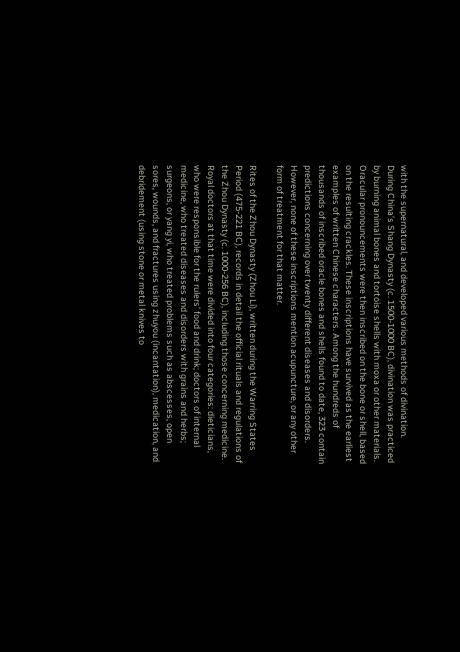with the supernatural, and developed various methods of divination. During China’s Shang Dynasty (c. 1500-1000 BC), divination was practiced by burning animal bones and tortoise shells with moxa or other materials. Oracular pronouncements were then inscribed on the bone or shell, based on the resulting crackles. These inscriptions have survived as the earliest examples of written Chinese characters. Among the hundreds of thousands of inscribed oracle bones and shells found to date, 323 contain predictions concerning over twenty different diseases and disorders. However, none of these inscriptions mention acupuncture, or any other form of treatment for that matter.

Rites of the Zhou Dynasty (Zhou Li), written during the Warring States Period (475-221 BC), records in detail the official rituals and regulations of the Zhou Dynasty (c. 1000-256 BC), including those concerning medicine. Royal doctors at that time were divided into four categories: dieticians, who were responsible for the rulers’ food and drink; doctors of internal medicine, who treated diseases and disorders with grains and herbs; surgeons, or yang yi, who treated problems such as abscesses, open sores, wounds, and fractures using zhuyou (incantation), medication, and debridement (using stone or metal knives to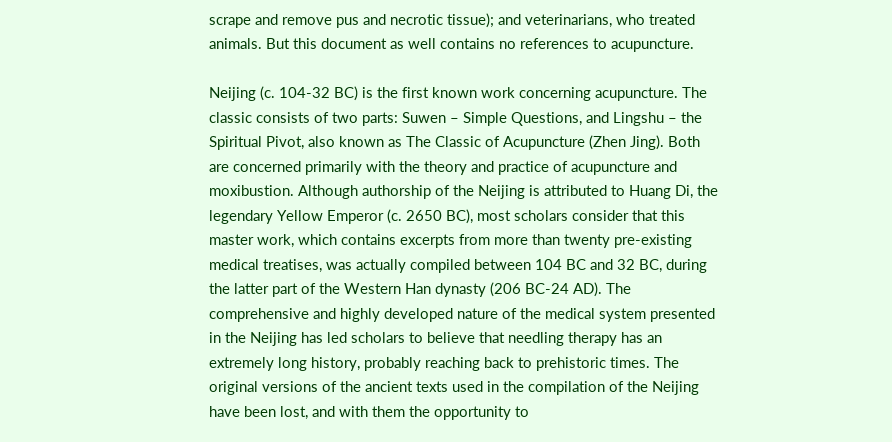scrape and remove pus and necrotic tissue); and veterinarians, who treated animals. But this document as well contains no references to acupuncture.

Neijing (c. 104-32 BC) is the first known work concerning acupuncture. The classic consists of two parts: Suwen – Simple Questions, and Lingshu – the Spiritual Pivot, also known as The Classic of Acupuncture (Zhen Jing). Both are concerned primarily with the theory and practice of acupuncture and moxibustion. Although authorship of the Neijing is attributed to Huang Di, the legendary Yellow Emperor (c. 2650 BC), most scholars consider that this master work, which contains excerpts from more than twenty pre-existing medical treatises, was actually compiled between 104 BC and 32 BC, during the latter part of the Western Han dynasty (206 BC-24 AD). The comprehensive and highly developed nature of the medical system presented in the Neijing has led scholars to believe that needling therapy has an extremely long history, probably reaching back to prehistoric times. The original versions of the ancient texts used in the compilation of the Neijing have been lost, and with them the opportunity to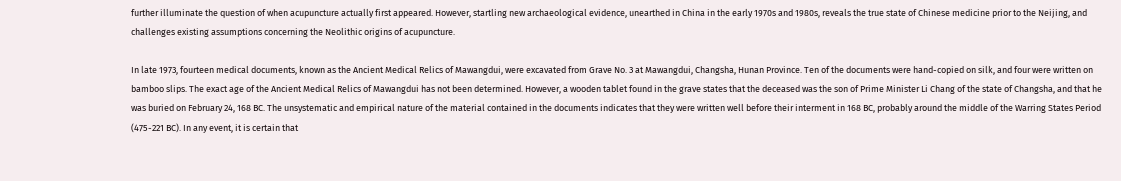further illuminate the question of when acupuncture actually first appeared. However, startling new archaeological evidence, unearthed in China in the early 1970s and 1980s, reveals the true state of Chinese medicine prior to the Neijing, and challenges existing assumptions concerning the Neolithic origins of acupuncture.

In late 1973, fourteen medical documents, known as the Ancient Medical Relics of Mawangdui, were excavated from Grave No. 3 at Mawangdui, Changsha, Hunan Province. Ten of the documents were hand-copied on silk, and four were written on bamboo slips. The exact age of the Ancient Medical Relics of Mawangdui has not been determined. However, a wooden tablet found in the grave states that the deceased was the son of Prime Minister Li Chang of the state of Changsha, and that he was buried on February 24, 168 BC. The unsystematic and empirical nature of the material contained in the documents indicates that they were written well before their interment in 168 BC, probably around the middle of the Warring States Period (475-221 BC). In any event, it is certain that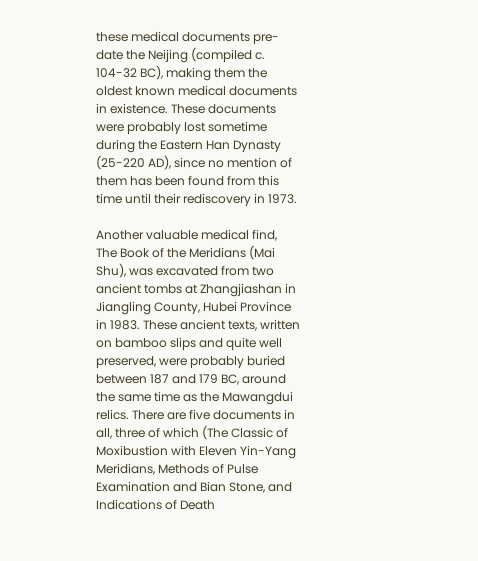these medical documents pre-date the Neijing (compiled c. 104-32 BC), making them the oldest known medical documents in existence. These documents were probably lost sometime during the Eastern Han Dynasty (25-220 AD), since no mention of them has been found from this time until their rediscovery in 1973.

Another valuable medical find, The Book of the Meridians (Mai Shu), was excavated from two ancient tombs at Zhangjiashan in Jiangling County, Hubei Province in 1983. These ancient texts, written on bamboo slips and quite well preserved, were probably buried between 187 and 179 BC, around the same time as the Mawangdui relics. There are five documents in all, three of which (The Classic of Moxibustion with Eleven Yin-Yang Meridians, Methods of Pulse Examination and Bian Stone, and Indications of Death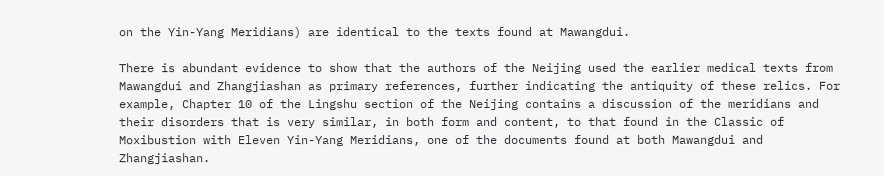on the Yin-Yang Meridians) are identical to the texts found at Mawangdui.

There is abundant evidence to show that the authors of the Neijing used the earlier medical texts from Mawangdui and Zhangjiashan as primary references, further indicating the antiquity of these relics. For example, Chapter 10 of the Lingshu section of the Neijing contains a discussion of the meridians and their disorders that is very similar, in both form and content, to that found in the Classic of Moxibustion with Eleven Yin-Yang Meridians, one of the documents found at both Mawangdui and Zhangjiashan.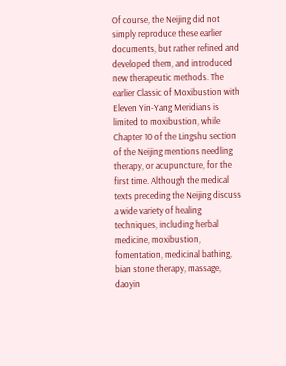Of course, the Neijing did not simply reproduce these earlier documents, but rather refined and developed them, and introduced new therapeutic methods. The earlier Classic of Moxibustion with Eleven Yin-Yang Meridians is limited to moxibustion, while Chapter 10 of the Lingshu section of the Neijing mentions needling therapy, or acupuncture, for the first time. Although the medical texts preceding the Neijing discuss a wide variety of healing techniques, including herbal medicine, moxibustion, fomentation, medicinal bathing, bian stone therapy, massage, daoyin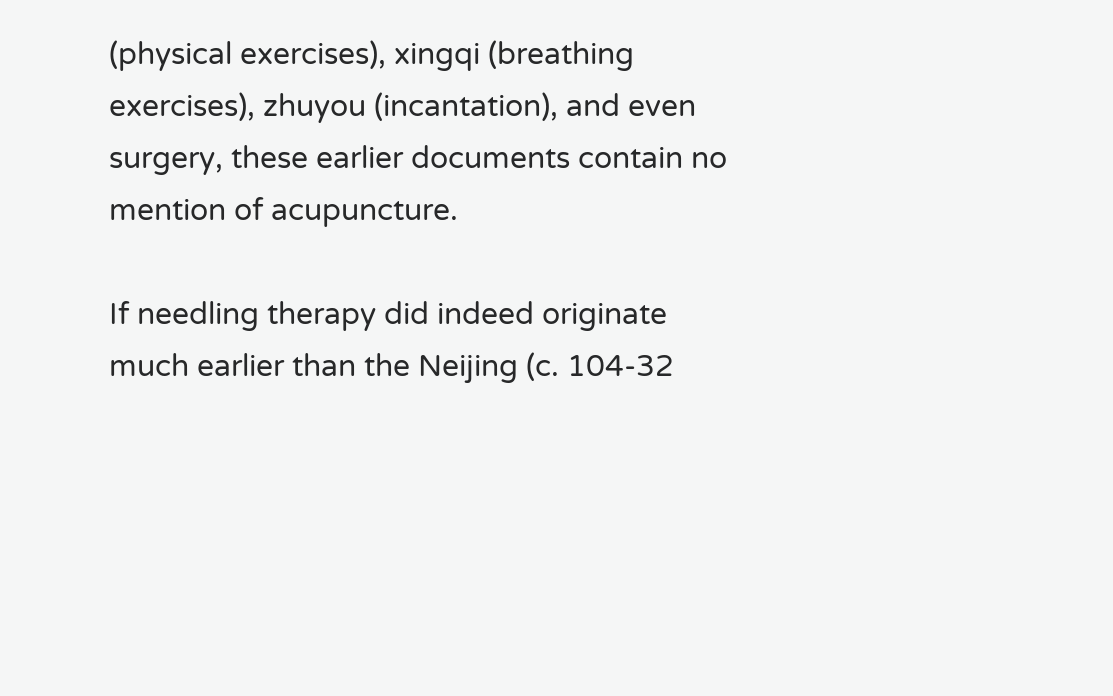(physical exercises), xingqi (breathing exercises), zhuyou (incantation), and even surgery, these earlier documents contain no mention of acupuncture.

If needling therapy did indeed originate much earlier than the Neijing (c. 104-32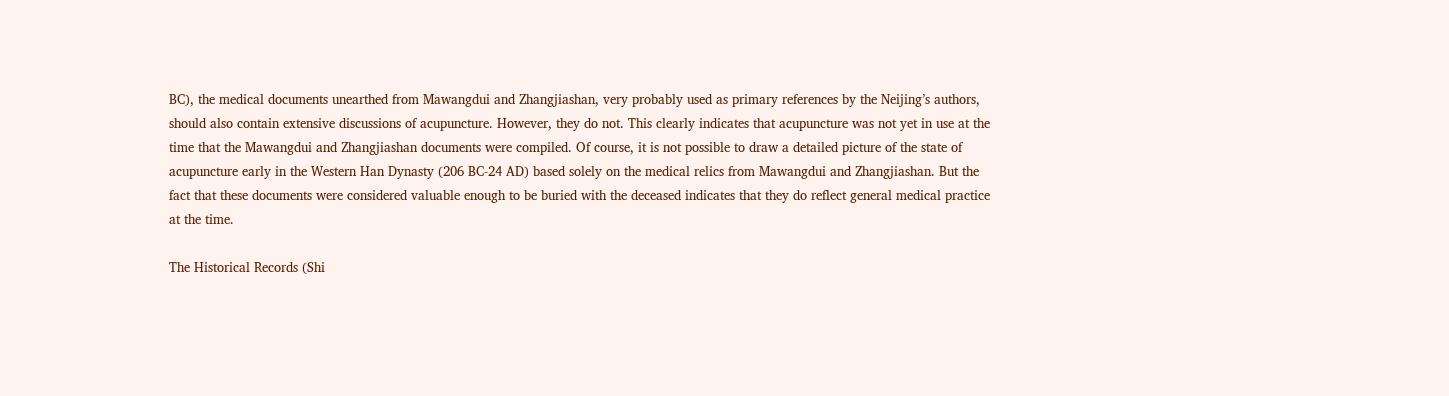BC), the medical documents unearthed from Mawangdui and Zhangjiashan, very probably used as primary references by the Neijing’s authors, should also contain extensive discussions of acupuncture. However, they do not. This clearly indicates that acupuncture was not yet in use at the time that the Mawangdui and Zhangjiashan documents were compiled. Of course, it is not possible to draw a detailed picture of the state of acupuncture early in the Western Han Dynasty (206 BC-24 AD) based solely on the medical relics from Mawangdui and Zhangjiashan. But the fact that these documents were considered valuable enough to be buried with the deceased indicates that they do reflect general medical practice at the time.

The Historical Records (Shi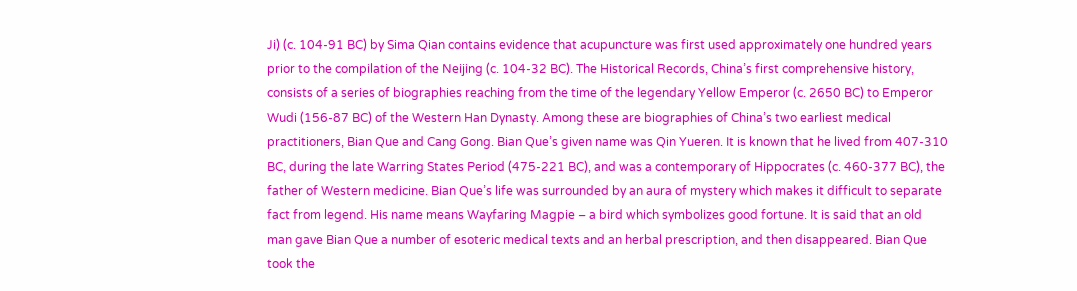Ji) (c. 104-91 BC) by Sima Qian contains evidence that acupuncture was first used approximately one hundred years prior to the compilation of the Neijing (c. 104-32 BC). The Historical Records, China’s first comprehensive history, consists of a series of biographies reaching from the time of the legendary Yellow Emperor (c. 2650 BC) to Emperor Wudi (156-87 BC) of the Western Han Dynasty. Among these are biographies of China’s two earliest medical practitioners, Bian Que and Cang Gong. Bian Que’s given name was Qin Yueren. It is known that he lived from 407-310 BC, during the late Warring States Period (475-221 BC), and was a contemporary of Hippocrates (c. 460-377 BC), the father of Western medicine. Bian Que’s life was surrounded by an aura of mystery which makes it difficult to separate fact from legend. His name means Wayfaring Magpie – a bird which symbolizes good fortune. It is said that an old man gave Bian Que a number of esoteric medical texts and an herbal prescription, and then disappeared. Bian Que took the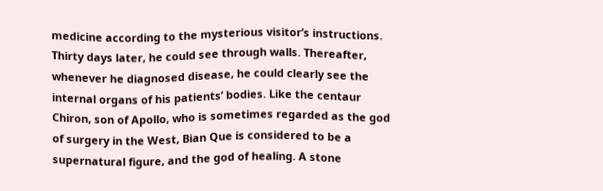medicine according to the mysterious visitor’s instructions. Thirty days later, he could see through walls. Thereafter, whenever he diagnosed disease, he could clearly see the internal organs of his patients’ bodies. Like the centaur Chiron, son of Apollo, who is sometimes regarded as the god of surgery in the West, Bian Que is considered to be a supernatural figure, and the god of healing. A stone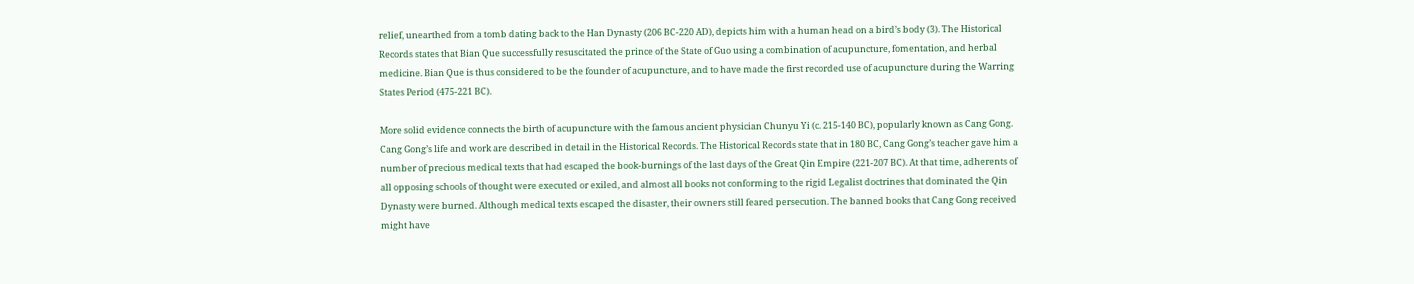relief, unearthed from a tomb dating back to the Han Dynasty (206 BC-220 AD), depicts him with a human head on a bird’s body (3). The Historical Records states that Bian Que successfully resuscitated the prince of the State of Guo using a combination of acupuncture, fomentation, and herbal medicine. Bian Que is thus considered to be the founder of acupuncture, and to have made the first recorded use of acupuncture during the Warring States Period (475-221 BC).

More solid evidence connects the birth of acupuncture with the famous ancient physician Chunyu Yi (c. 215-140 BC), popularly known as Cang Gong. Cang Gong’s life and work are described in detail in the Historical Records. The Historical Records state that in 180 BC, Cang Gong’s teacher gave him a number of precious medical texts that had escaped the book-burnings of the last days of the Great Qin Empire (221-207 BC). At that time, adherents of all opposing schools of thought were executed or exiled, and almost all books not conforming to the rigid Legalist doctrines that dominated the Qin Dynasty were burned. Although medical texts escaped the disaster, their owners still feared persecution. The banned books that Cang Gong received might have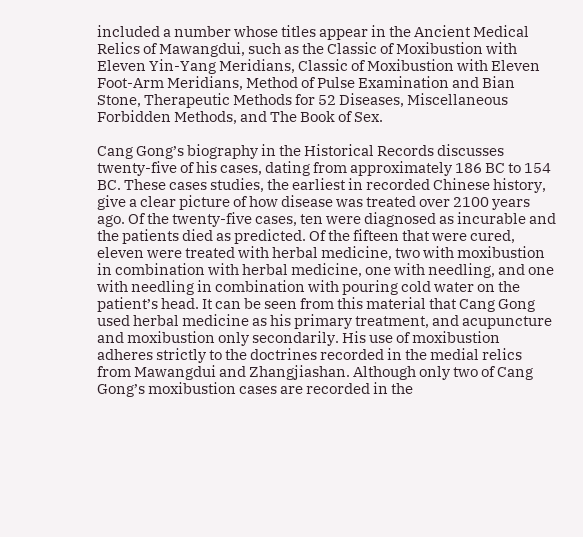included a number whose titles appear in the Ancient Medical Relics of Mawangdui, such as the Classic of Moxibustion with Eleven Yin-Yang Meridians, Classic of Moxibustion with Eleven Foot-Arm Meridians, Method of Pulse Examination and Bian Stone, Therapeutic Methods for 52 Diseases, Miscellaneous Forbidden Methods, and The Book of Sex.

Cang Gong’s biography in the Historical Records discusses twenty-five of his cases, dating from approximately 186 BC to 154 BC. These cases studies, the earliest in recorded Chinese history, give a clear picture of how disease was treated over 2100 years ago. Of the twenty-five cases, ten were diagnosed as incurable and the patients died as predicted. Of the fifteen that were cured, eleven were treated with herbal medicine, two with moxibustion in combination with herbal medicine, one with needling, and one with needling in combination with pouring cold water on the patient’s head. It can be seen from this material that Cang Gong used herbal medicine as his primary treatment, and acupuncture and moxibustion only secondarily. His use of moxibustion adheres strictly to the doctrines recorded in the medial relics from Mawangdui and Zhangjiashan. Although only two of Cang Gong’s moxibustion cases are recorded in the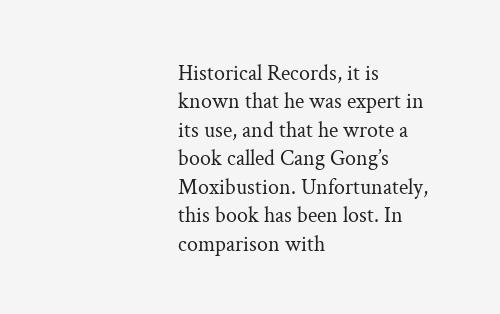Historical Records, it is known that he was expert in its use, and that he wrote a book called Cang Gong’s Moxibustion. Unfortunately, this book has been lost. In comparison with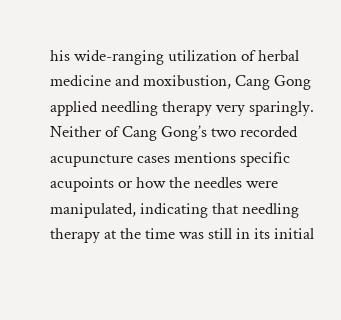his wide-ranging utilization of herbal medicine and moxibustion, Cang Gong applied needling therapy very sparingly. Neither of Cang Gong’s two recorded acupuncture cases mentions specific acupoints or how the needles were manipulated, indicating that needling therapy at the time was still in its initial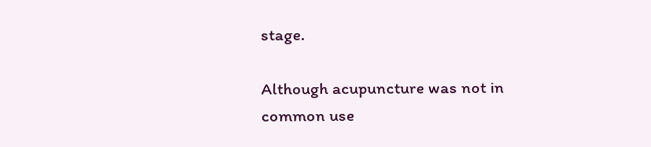stage.

Although acupuncture was not in common use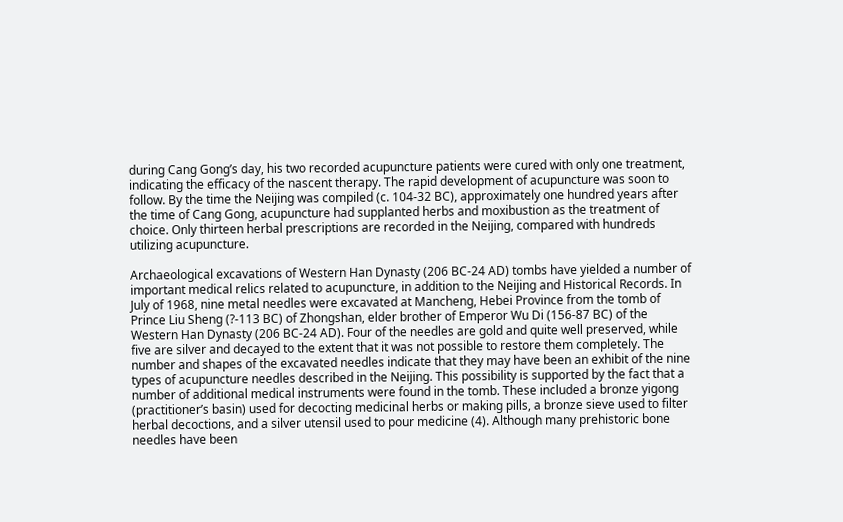during Cang Gong’s day, his two recorded acupuncture patients were cured with only one treatment, indicating the efficacy of the nascent therapy. The rapid development of acupuncture was soon to follow. By the time the Neijing was compiled (c. 104-32 BC), approximately one hundred years after the time of Cang Gong, acupuncture had supplanted herbs and moxibustion as the treatment of choice. Only thirteen herbal prescriptions are recorded in the Neijing, compared with hundreds utilizing acupuncture.

Archaeological excavations of Western Han Dynasty (206 BC-24 AD) tombs have yielded a number of important medical relics related to acupuncture, in addition to the Neijing and Historical Records. In July of 1968, nine metal needles were excavated at Mancheng, Hebei Province from the tomb of Prince Liu Sheng (?-113 BC) of Zhongshan, elder brother of Emperor Wu Di (156-87 BC) of the Western Han Dynasty (206 BC-24 AD). Four of the needles are gold and quite well preserved, while five are silver and decayed to the extent that it was not possible to restore them completely. The number and shapes of the excavated needles indicate that they may have been an exhibit of the nine types of acupuncture needles described in the Neijing. This possibility is supported by the fact that a number of additional medical instruments were found in the tomb. These included a bronze yigong (practitioner’s basin) used for decocting medicinal herbs or making pills, a bronze sieve used to filter herbal decoctions, and a silver utensil used to pour medicine (4). Although many prehistoric bone needles have been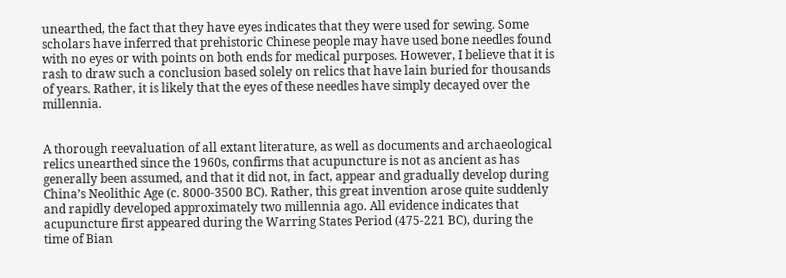unearthed, the fact that they have eyes indicates that they were used for sewing. Some scholars have inferred that prehistoric Chinese people may have used bone needles found with no eyes or with points on both ends for medical purposes. However, I believe that it is rash to draw such a conclusion based solely on relics that have lain buried for thousands of years. Rather, it is likely that the eyes of these needles have simply decayed over the millennia.


A thorough reevaluation of all extant literature, as well as documents and archaeological relics unearthed since the 1960s, confirms that acupuncture is not as ancient as has generally been assumed, and that it did not, in fact, appear and gradually develop during China’s Neolithic Age (c. 8000-3500 BC). Rather, this great invention arose quite suddenly and rapidly developed approximately two millennia ago. All evidence indicates that acupuncture first appeared during the Warring States Period (475-221 BC), during the time of Bian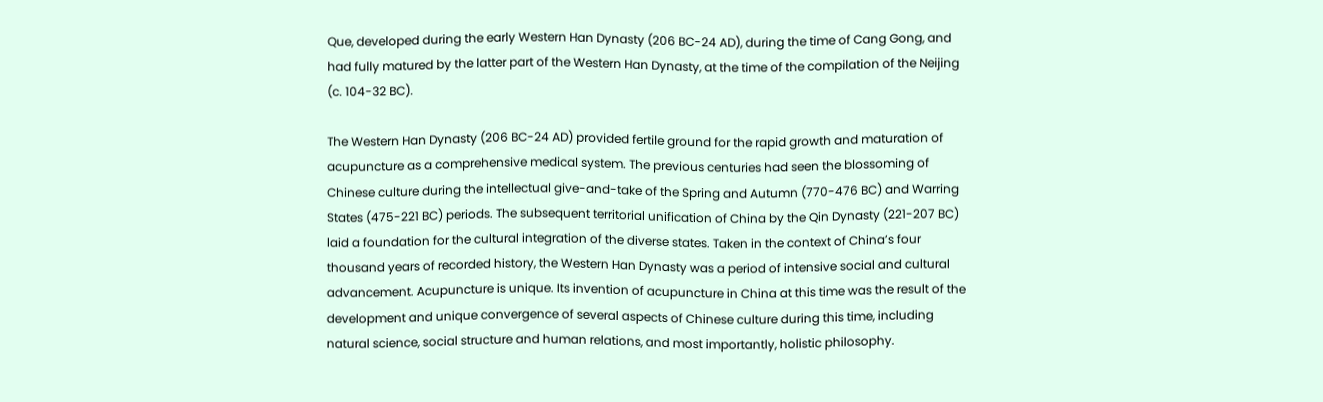Que, developed during the early Western Han Dynasty (206 BC-24 AD), during the time of Cang Gong, and had fully matured by the latter part of the Western Han Dynasty, at the time of the compilation of the Neijing (c. 104-32 BC).

The Western Han Dynasty (206 BC-24 AD) provided fertile ground for the rapid growth and maturation of acupuncture as a comprehensive medical system. The previous centuries had seen the blossoming of Chinese culture during the intellectual give-and-take of the Spring and Autumn (770-476 BC) and Warring States (475-221 BC) periods. The subsequent territorial unification of China by the Qin Dynasty (221-207 BC) laid a foundation for the cultural integration of the diverse states. Taken in the context of China’s four thousand years of recorded history, the Western Han Dynasty was a period of intensive social and cultural advancement. Acupuncture is unique. Its invention of acupuncture in China at this time was the result of the development and unique convergence of several aspects of Chinese culture during this time, including natural science, social structure and human relations, and most importantly, holistic philosophy.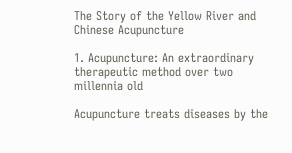The Story of the Yellow River and Chinese Acupuncture

1. Acupuncture: An extraordinary therapeutic method over two millennia old

Acupuncture treats diseases by the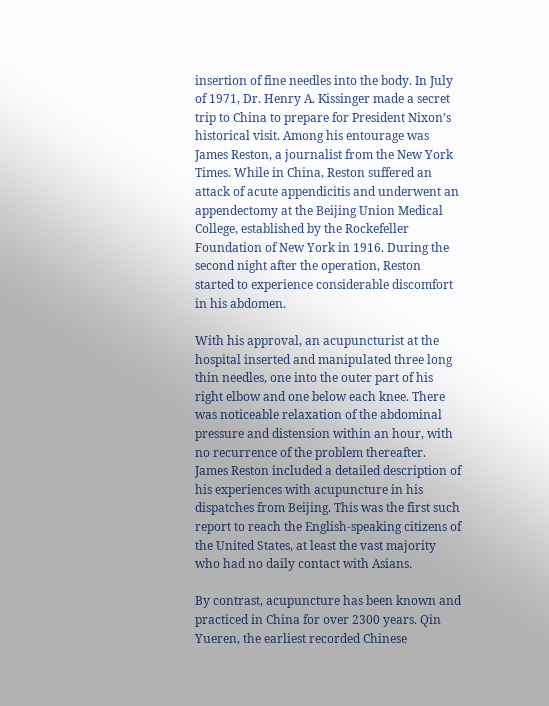insertion of fine needles into the body. In July of 1971, Dr. Henry A. Kissinger made a secret trip to China to prepare for President Nixon’s historical visit. Among his entourage was James Reston, a journalist from the New York Times. While in China, Reston suffered an attack of acute appendicitis and underwent an appendectomy at the Beijing Union Medical College, established by the Rockefeller Foundation of New York in 1916. During the second night after the operation, Reston started to experience considerable discomfort in his abdomen.

With his approval, an acupuncturist at the hospital inserted and manipulated three long thin needles, one into the outer part of his right elbow and one below each knee. There was noticeable relaxation of the abdominal pressure and distension within an hour, with no recurrence of the problem thereafter. James Reston included a detailed description of his experiences with acupuncture in his dispatches from Beijing. This was the first such report to reach the English-speaking citizens of the United States, at least the vast majority who had no daily contact with Asians.

By contrast, acupuncture has been known and practiced in China for over 2300 years. Qin Yueren, the earliest recorded Chinese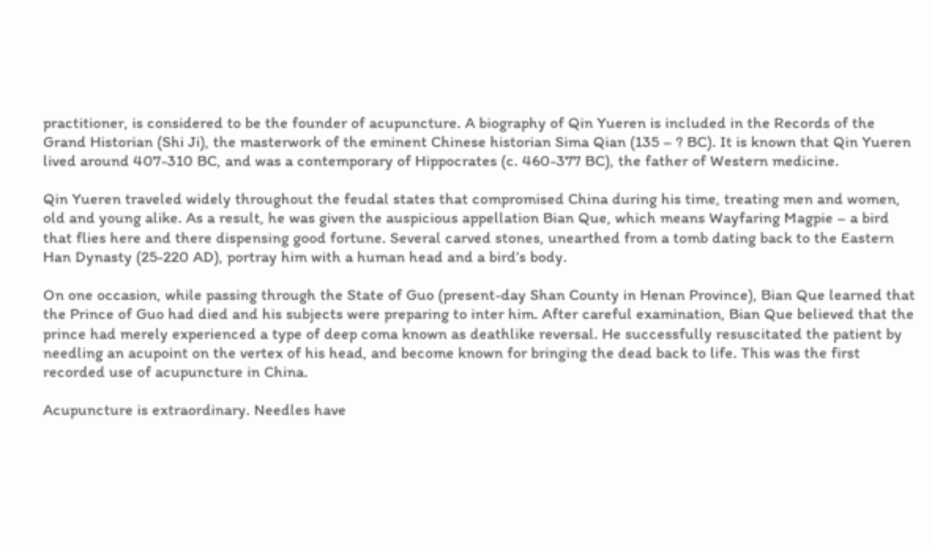practitioner, is considered to be the founder of acupuncture. A biography of Qin Yueren is included in the Records of the Grand Historian (Shi Ji), the masterwork of the eminent Chinese historian Sima Qian (135 – ? BC). It is known that Qin Yueren lived around 407-310 BC, and was a contemporary of Hippocrates (c. 460-377 BC), the father of Western medicine.

Qin Yueren traveled widely throughout the feudal states that compromised China during his time, treating men and women, old and young alike. As a result, he was given the auspicious appellation Bian Que, which means Wayfaring Magpie – a bird that flies here and there dispensing good fortune. Several carved stones, unearthed from a tomb dating back to the Eastern Han Dynasty (25-220 AD), portray him with a human head and a bird’s body.

On one occasion, while passing through the State of Guo (present-day Shan County in Henan Province), Bian Que learned that the Prince of Guo had died and his subjects were preparing to inter him. After careful examination, Bian Que believed that the prince had merely experienced a type of deep coma known as deathlike reversal. He successfully resuscitated the patient by needling an acupoint on the vertex of his head, and become known for bringing the dead back to life. This was the first recorded use of acupuncture in China.

Acupuncture is extraordinary. Needles have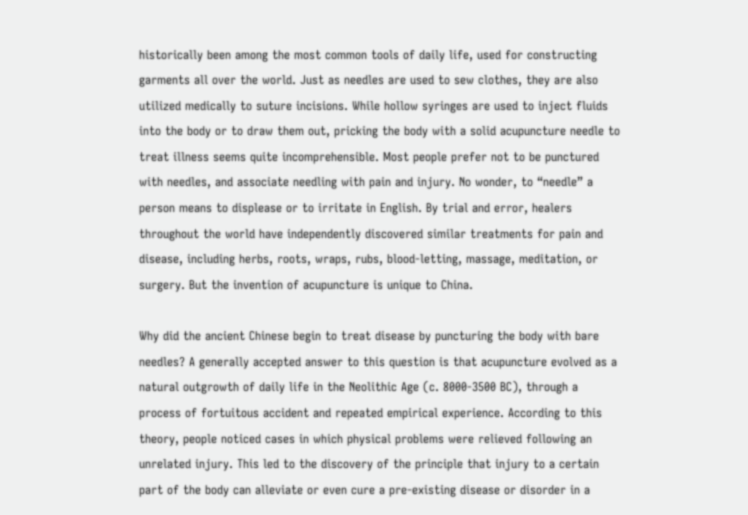historically been among the most common tools of daily life, used for constructing garments all over the world. Just as needles are used to sew clothes, they are also utilized medically to suture incisions. While hollow syringes are used to inject fluids into the body or to draw them out, pricking the body with a solid acupuncture needle to treat illness seems quite incomprehensible. Most people prefer not to be punctured with needles, and associate needling with pain and injury. No wonder, to “needle” a person means to displease or to irritate in English. By trial and error, healers throughout the world have independently discovered similar treatments for pain and disease, including herbs, roots, wraps, rubs, blood-letting, massage, meditation, or surgery. But the invention of acupuncture is unique to China.

Why did the ancient Chinese begin to treat disease by puncturing the body with bare needles? A generally accepted answer to this question is that acupuncture evolved as a natural outgrowth of daily life in the Neolithic Age (c. 8000-3500 BC), through a process of fortuitous accident and repeated empirical experience. According to this theory, people noticed cases in which physical problems were relieved following an unrelated injury. This led to the discovery of the principle that injury to a certain part of the body can alleviate or even cure a pre-existing disease or disorder in a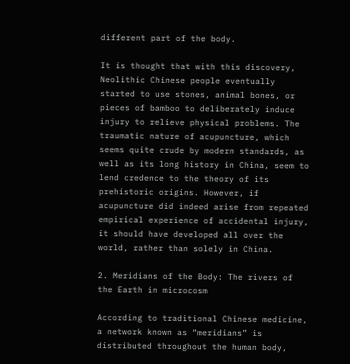different part of the body.

It is thought that with this discovery, Neolithic Chinese people eventually started to use stones, animal bones, or pieces of bamboo to deliberately induce injury to relieve physical problems. The traumatic nature of acupuncture, which seems quite crude by modern standards, as well as its long history in China, seem to lend credence to the theory of its prehistoric origins. However, if acupuncture did indeed arise from repeated empirical experience of accidental injury, it should have developed all over the world, rather than solely in China.

2. Meridians of the Body: The rivers of the Earth in microcosm

According to traditional Chinese medicine, a network known as “meridians” is distributed throughout the human body,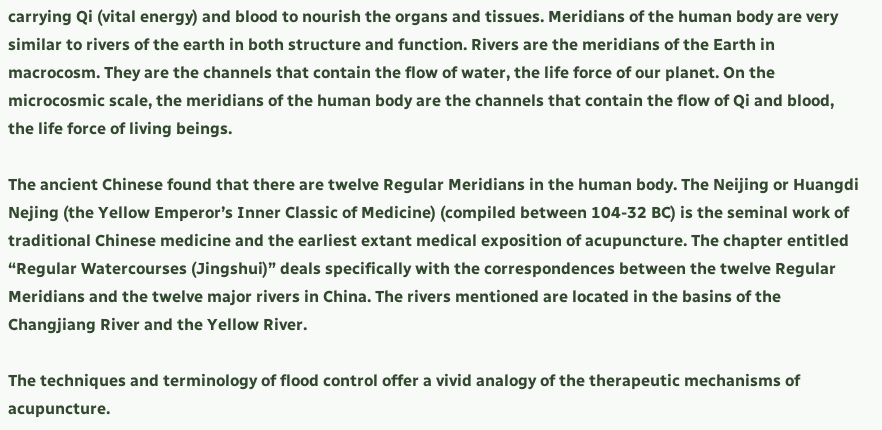carrying Qi (vital energy) and blood to nourish the organs and tissues. Meridians of the human body are very similar to rivers of the earth in both structure and function. Rivers are the meridians of the Earth in macrocosm. They are the channels that contain the flow of water, the life force of our planet. On the microcosmic scale, the meridians of the human body are the channels that contain the flow of Qi and blood, the life force of living beings.

The ancient Chinese found that there are twelve Regular Meridians in the human body. The Neijing or Huangdi Nejing (the Yellow Emperor’s Inner Classic of Medicine) (compiled between 104-32 BC) is the seminal work of traditional Chinese medicine and the earliest extant medical exposition of acupuncture. The chapter entitled “Regular Watercourses (Jingshui)” deals specifically with the correspondences between the twelve Regular Meridians and the twelve major rivers in China. The rivers mentioned are located in the basins of the Changjiang River and the Yellow River.

The techniques and terminology of flood control offer a vivid analogy of the therapeutic mechanisms of acupuncture.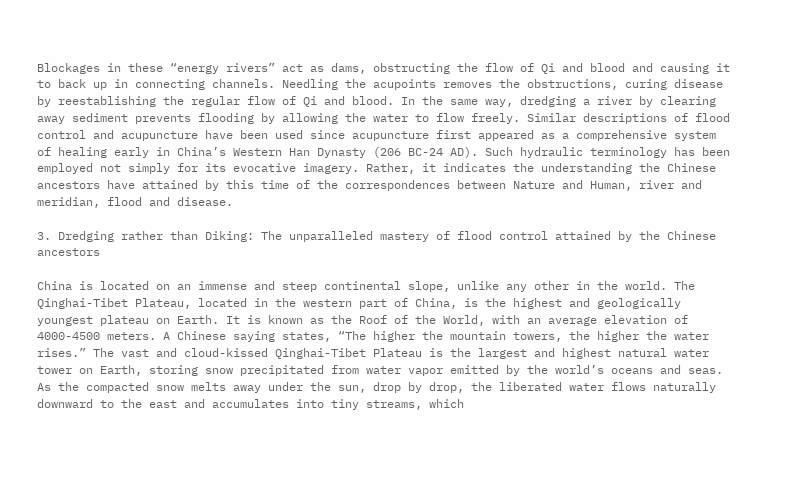Blockages in these “energy rivers” act as dams, obstructing the flow of Qi and blood and causing it to back up in connecting channels. Needling the acupoints removes the obstructions, curing disease by reestablishing the regular flow of Qi and blood. In the same way, dredging a river by clearing away sediment prevents flooding by allowing the water to flow freely. Similar descriptions of flood control and acupuncture have been used since acupuncture first appeared as a comprehensive system of healing early in China’s Western Han Dynasty (206 BC-24 AD). Such hydraulic terminology has been employed not simply for its evocative imagery. Rather, it indicates the understanding the Chinese ancestors have attained by this time of the correspondences between Nature and Human, river and meridian, flood and disease.

3. Dredging rather than Diking: The unparalleled mastery of flood control attained by the Chinese ancestors

China is located on an immense and steep continental slope, unlike any other in the world. The Qinghai-Tibet Plateau, located in the western part of China, is the highest and geologically youngest plateau on Earth. It is known as the Roof of the World, with an average elevation of 4000-4500 meters. A Chinese saying states, “The higher the mountain towers, the higher the water rises.” The vast and cloud-kissed Qinghai-Tibet Plateau is the largest and highest natural water tower on Earth, storing snow precipitated from water vapor emitted by the world’s oceans and seas. As the compacted snow melts away under the sun, drop by drop, the liberated water flows naturally downward to the east and accumulates into tiny streams, which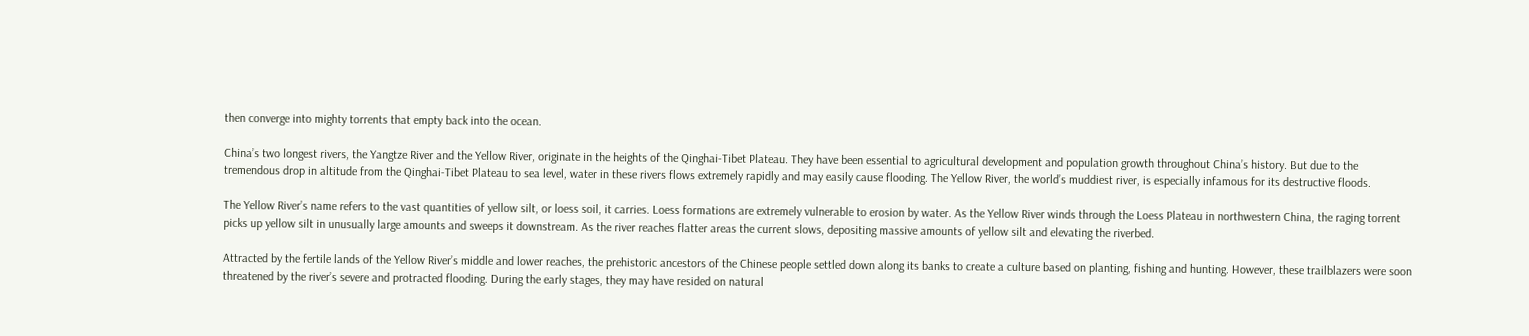then converge into mighty torrents that empty back into the ocean.

China’s two longest rivers, the Yangtze River and the Yellow River, originate in the heights of the Qinghai-Tibet Plateau. They have been essential to agricultural development and population growth throughout China’s history. But due to the tremendous drop in altitude from the Qinghai-Tibet Plateau to sea level, water in these rivers flows extremely rapidly and may easily cause flooding. The Yellow River, the world’s muddiest river, is especially infamous for its destructive floods.

The Yellow River’s name refers to the vast quantities of yellow silt, or loess soil, it carries. Loess formations are extremely vulnerable to erosion by water. As the Yellow River winds through the Loess Plateau in northwestern China, the raging torrent picks up yellow silt in unusually large amounts and sweeps it downstream. As the river reaches flatter areas the current slows, depositing massive amounts of yellow silt and elevating the riverbed.

Attracted by the fertile lands of the Yellow River’s middle and lower reaches, the prehistoric ancestors of the Chinese people settled down along its banks to create a culture based on planting, fishing and hunting. However, these trailblazers were soon threatened by the river’s severe and protracted flooding. During the early stages, they may have resided on natural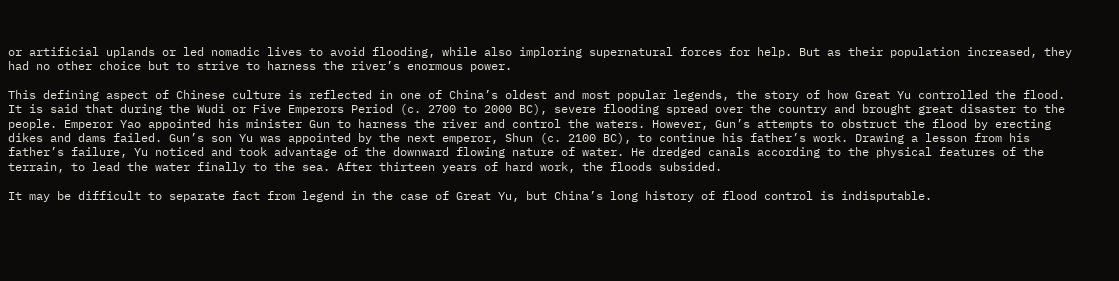or artificial uplands or led nomadic lives to avoid flooding, while also imploring supernatural forces for help. But as their population increased, they had no other choice but to strive to harness the river’s enormous power.

This defining aspect of Chinese culture is reflected in one of China’s oldest and most popular legends, the story of how Great Yu controlled the flood. It is said that during the Wudi or Five Emperors Period (c. 2700 to 2000 BC), severe flooding spread over the country and brought great disaster to the people. Emperor Yao appointed his minister Gun to harness the river and control the waters. However, Gun’s attempts to obstruct the flood by erecting dikes and dams failed. Gun’s son Yu was appointed by the next emperor, Shun (c. 2100 BC), to continue his father’s work. Drawing a lesson from his father’s failure, Yu noticed and took advantage of the downward flowing nature of water. He dredged canals according to the physical features of the terrain, to lead the water finally to the sea. After thirteen years of hard work, the floods subsided.

It may be difficult to separate fact from legend in the case of Great Yu, but China’s long history of flood control is indisputable.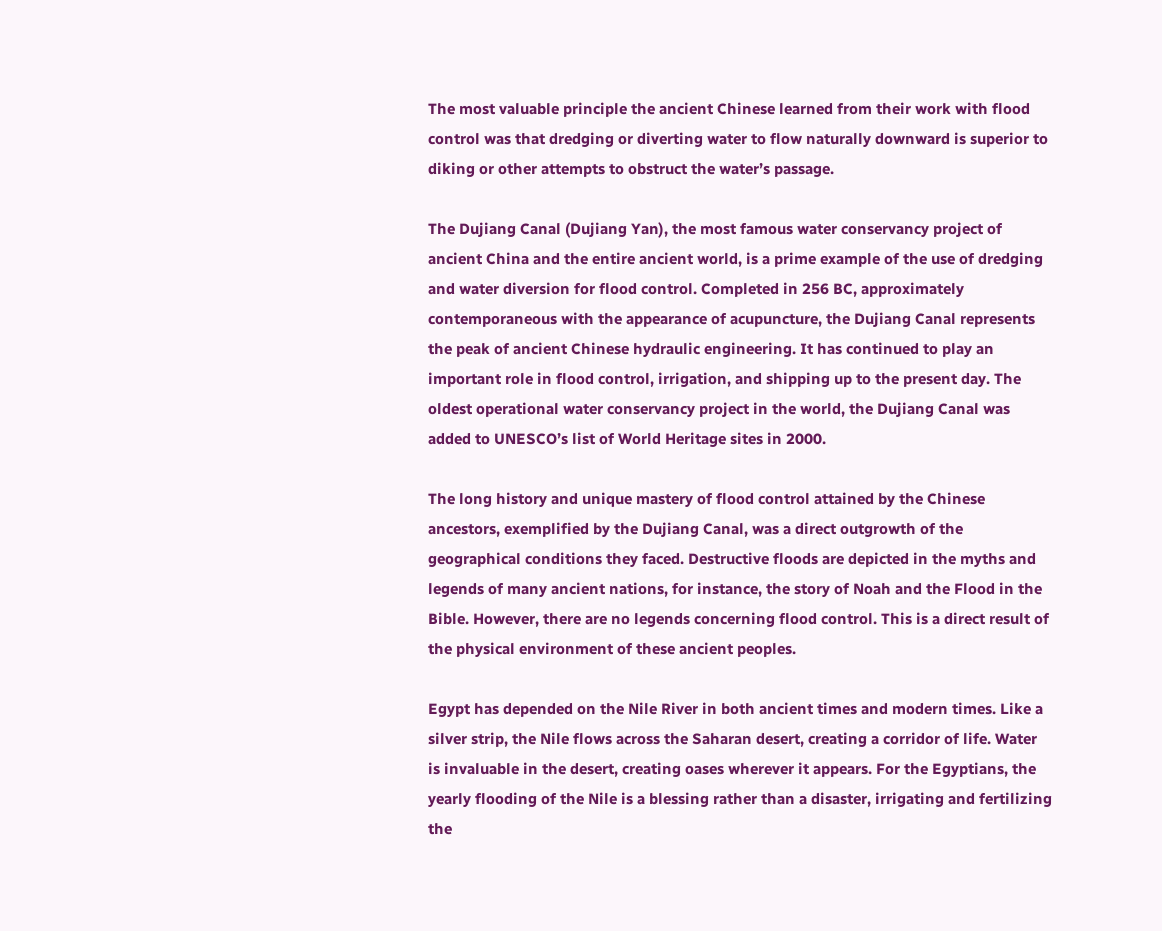The most valuable principle the ancient Chinese learned from their work with flood control was that dredging or diverting water to flow naturally downward is superior to diking or other attempts to obstruct the water’s passage.

The Dujiang Canal (Dujiang Yan), the most famous water conservancy project of ancient China and the entire ancient world, is a prime example of the use of dredging and water diversion for flood control. Completed in 256 BC, approximately contemporaneous with the appearance of acupuncture, the Dujiang Canal represents the peak of ancient Chinese hydraulic engineering. It has continued to play an important role in flood control, irrigation, and shipping up to the present day. The oldest operational water conservancy project in the world, the Dujiang Canal was added to UNESCO’s list of World Heritage sites in 2000.

The long history and unique mastery of flood control attained by the Chinese ancestors, exemplified by the Dujiang Canal, was a direct outgrowth of the geographical conditions they faced. Destructive floods are depicted in the myths and legends of many ancient nations, for instance, the story of Noah and the Flood in the Bible. However, there are no legends concerning flood control. This is a direct result of the physical environment of these ancient peoples.

Egypt has depended on the Nile River in both ancient times and modern times. Like a silver strip, the Nile flows across the Saharan desert, creating a corridor of life. Water is invaluable in the desert, creating oases wherever it appears. For the Egyptians, the yearly flooding of the Nile is a blessing rather than a disaster, irrigating and fertilizing the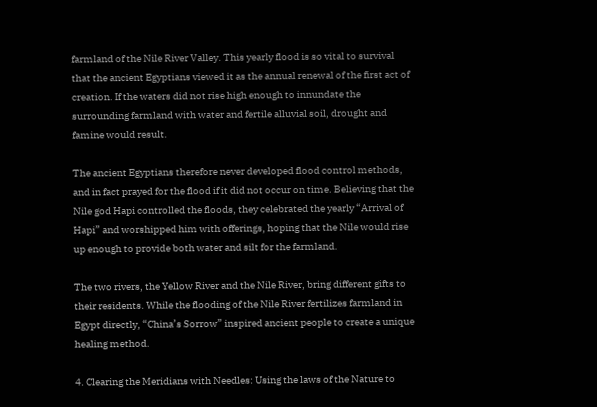farmland of the Nile River Valley. This yearly flood is so vital to survival that the ancient Egyptians viewed it as the annual renewal of the first act of creation. If the waters did not rise high enough to innundate the surrounding farmland with water and fertile alluvial soil, drought and famine would result.

The ancient Egyptians therefore never developed flood control methods, and in fact prayed for the flood if it did not occur on time. Believing that the Nile god Hapi controlled the floods, they celebrated the yearly “Arrival of Hapi” and worshipped him with offerings, hoping that the Nile would rise up enough to provide both water and silt for the farmland.

The two rivers, the Yellow River and the Nile River, bring different gifts to their residents. While the flooding of the Nile River fertilizes farmland in Egypt directly, “China’s Sorrow” inspired ancient people to create a unique healing method.

4. Clearing the Meridians with Needles: Using the laws of the Nature to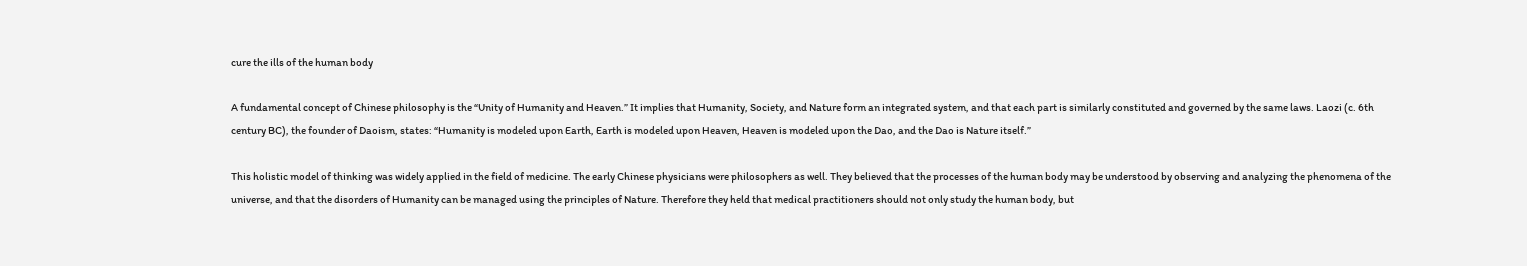cure the ills of the human body

A fundamental concept of Chinese philosophy is the “Unity of Humanity and Heaven.” It implies that Humanity, Society, and Nature form an integrated system, and that each part is similarly constituted and governed by the same laws. Laozi (c. 6th century BC), the founder of Daoism, states: “Humanity is modeled upon Earth, Earth is modeled upon Heaven, Heaven is modeled upon the Dao, and the Dao is Nature itself.”

This holistic model of thinking was widely applied in the field of medicine. The early Chinese physicians were philosophers as well. They believed that the processes of the human body may be understood by observing and analyzing the phenomena of the universe, and that the disorders of Humanity can be managed using the principles of Nature. Therefore they held that medical practitioners should not only study the human body, but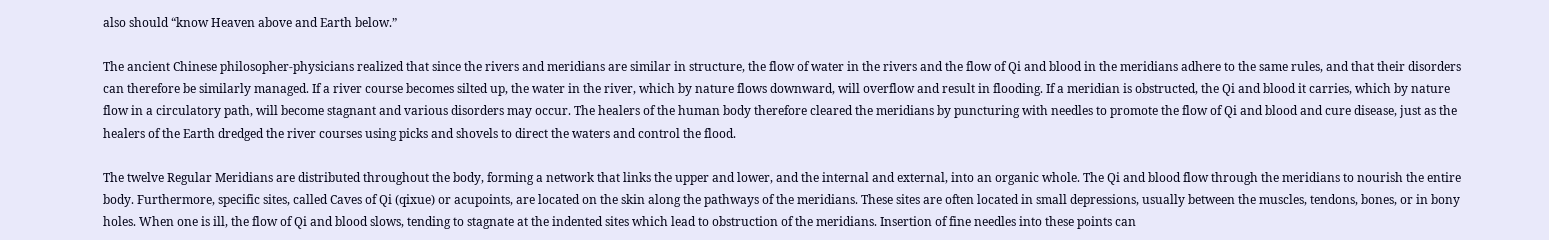also should “know Heaven above and Earth below.”

The ancient Chinese philosopher-physicians realized that since the rivers and meridians are similar in structure, the flow of water in the rivers and the flow of Qi and blood in the meridians adhere to the same rules, and that their disorders can therefore be similarly managed. If a river course becomes silted up, the water in the river, which by nature flows downward, will overflow and result in flooding. If a meridian is obstructed, the Qi and blood it carries, which by nature flow in a circulatory path, will become stagnant and various disorders may occur. The healers of the human body therefore cleared the meridians by puncturing with needles to promote the flow of Qi and blood and cure disease, just as the healers of the Earth dredged the river courses using picks and shovels to direct the waters and control the flood.

The twelve Regular Meridians are distributed throughout the body, forming a network that links the upper and lower, and the internal and external, into an organic whole. The Qi and blood flow through the meridians to nourish the entire body. Furthermore, specific sites, called Caves of Qi (qixue) or acupoints, are located on the skin along the pathways of the meridians. These sites are often located in small depressions, usually between the muscles, tendons, bones, or in bony holes. When one is ill, the flow of Qi and blood slows, tending to stagnate at the indented sites which lead to obstruction of the meridians. Insertion of fine needles into these points can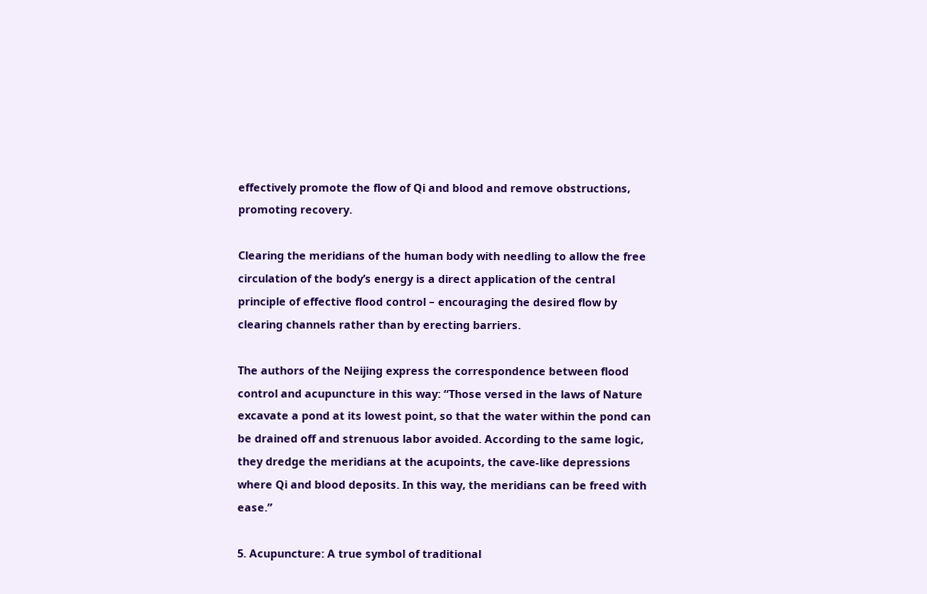effectively promote the flow of Qi and blood and remove obstructions, promoting recovery.

Clearing the meridians of the human body with needling to allow the free circulation of the body’s energy is a direct application of the central principle of effective flood control – encouraging the desired flow by clearing channels rather than by erecting barriers.

The authors of the Neijing express the correspondence between flood control and acupuncture in this way: “Those versed in the laws of Nature excavate a pond at its lowest point, so that the water within the pond can be drained off and strenuous labor avoided. According to the same logic, they dredge the meridians at the acupoints, the cave-like depressions where Qi and blood deposits. In this way, the meridians can be freed with ease.”

5. Acupuncture: A true symbol of traditional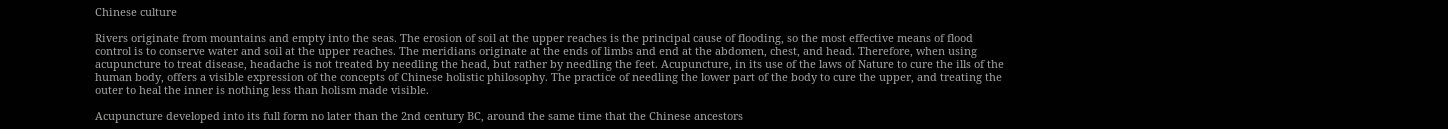Chinese culture

Rivers originate from mountains and empty into the seas. The erosion of soil at the upper reaches is the principal cause of flooding, so the most effective means of flood control is to conserve water and soil at the upper reaches. The meridians originate at the ends of limbs and end at the abdomen, chest, and head. Therefore, when using acupuncture to treat disease, headache is not treated by needling the head, but rather by needling the feet. Acupuncture, in its use of the laws of Nature to cure the ills of the human body, offers a visible expression of the concepts of Chinese holistic philosophy. The practice of needling the lower part of the body to cure the upper, and treating the outer to heal the inner is nothing less than holism made visible.

Acupuncture developed into its full form no later than the 2nd century BC, around the same time that the Chinese ancestors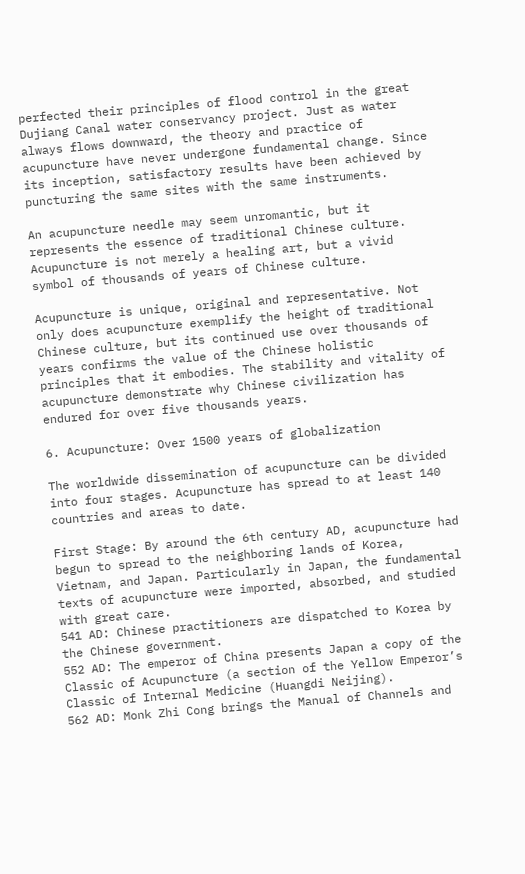perfected their principles of flood control in the great Dujiang Canal water conservancy project. Just as water always flows downward, the theory and practice of acupuncture have never undergone fundamental change. Since its inception, satisfactory results have been achieved by puncturing the same sites with the same instruments.

An acupuncture needle may seem unromantic, but it represents the essence of traditional Chinese culture. Acupuncture is not merely a healing art, but a vivid symbol of thousands of years of Chinese culture.

Acupuncture is unique, original and representative. Not only does acupuncture exemplify the height of traditional Chinese culture, but its continued use over thousands of years confirms the value of the Chinese holistic principles that it embodies. The stability and vitality of acupuncture demonstrate why Chinese civilization has endured for over five thousands years.

6. Acupuncture: Over 1500 years of globalization

The worldwide dissemination of acupuncture can be divided into four stages. Acupuncture has spread to at least 140 countries and areas to date.

First Stage: By around the 6th century AD, acupuncture had begun to spread to the neighboring lands of Korea, Vietnam, and Japan. Particularly in Japan, the fundamental texts of acupuncture were imported, absorbed, and studied with great care.
541 AD: Chinese practitioners are dispatched to Korea by the Chinese government.
552 AD: The emperor of China presents Japan a copy of the Classic of Acupuncture (a section of the Yellow Emperor’s Classic of Internal Medicine (Huangdi Neijing).
562 AD: Monk Zhi Cong brings the Manual of Channels and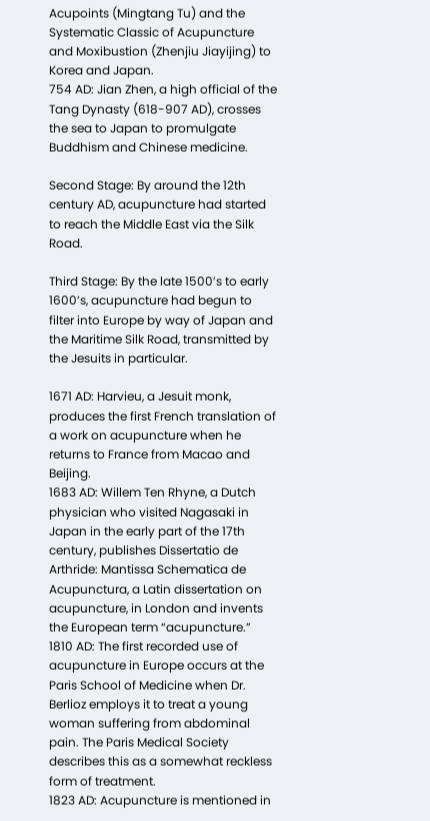Acupoints (Mingtang Tu) and the Systematic Classic of Acupuncture and Moxibustion (Zhenjiu Jiayijing) to Korea and Japan.
754 AD: Jian Zhen, a high official of the Tang Dynasty (618-907 AD), crosses the sea to Japan to promulgate Buddhism and Chinese medicine.

Second Stage: By around the 12th century AD, acupuncture had started to reach the Middle East via the Silk Road.

Third Stage: By the late 1500’s to early 1600’s, acupuncture had begun to filter into Europe by way of Japan and the Maritime Silk Road, transmitted by the Jesuits in particular.

1671 AD: Harvieu, a Jesuit monk, produces the first French translation of a work on acupuncture when he returns to France from Macao and Beijing.
1683 AD: Willem Ten Rhyne, a Dutch physician who visited Nagasaki in Japan in the early part of the 17th century, publishes Dissertatio de Arthride: Mantissa Schematica de Acupunctura, a Latin dissertation on acupuncture, in London and invents the European term “acupuncture.”
1810 AD: The first recorded use of acupuncture in Europe occurs at the Paris School of Medicine when Dr. Berlioz employs it to treat a young woman suffering from abdominal pain. The Paris Medical Society describes this as a somewhat reckless form of treatment.
1823 AD: Acupuncture is mentioned in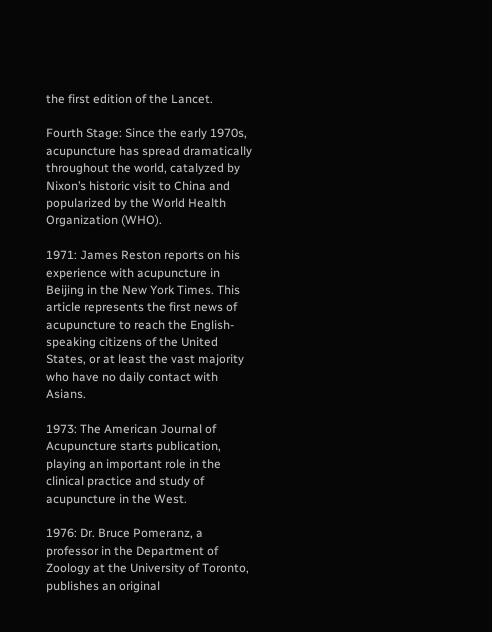the first edition of the Lancet.

Fourth Stage: Since the early 1970s, acupuncture has spread dramatically throughout the world, catalyzed by Nixon’s historic visit to China and popularized by the World Health Organization (WHO).

1971: James Reston reports on his experience with acupuncture in Beijing in the New York Times. This article represents the first news of acupuncture to reach the English-speaking citizens of the United States, or at least the vast majority who have no daily contact with Asians.

1973: The American Journal of Acupuncture starts publication, playing an important role in the clinical practice and study of acupuncture in the West.

1976: Dr. Bruce Pomeranz, a professor in the Department of Zoology at the University of Toronto, publishes an original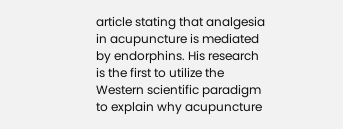article stating that analgesia in acupuncture is mediated by endorphins. His research is the first to utilize the Western scientific paradigm to explain why acupuncture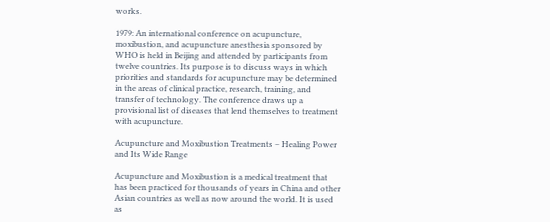works.

1979: An international conference on acupuncture, moxibustion, and acupuncture anesthesia sponsored by WHO is held in Beijing and attended by participants from twelve countries. Its purpose is to discuss ways in which priorities and standards for acupuncture may be determined in the areas of clinical practice, research, training, and transfer of technology. The conference draws up a provisional list of diseases that lend themselves to treatment with acupuncture.

Acupuncture and Moxibustion Treatments – Healing Power and Its Wide Range

Acupuncture and Moxibustion is a medical treatment that has been practiced for thousands of years in China and other Asian countries as well as now around the world. It is used as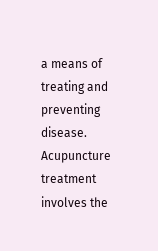a means of treating and preventing disease. Acupuncture treatment involves the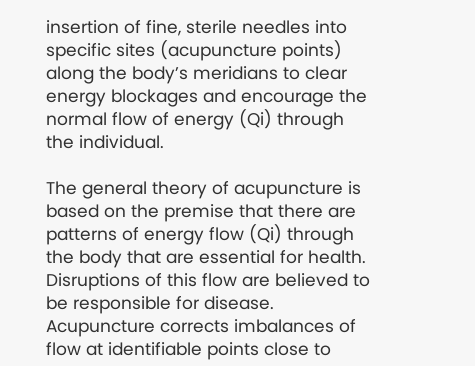insertion of fine, sterile needles into specific sites (acupuncture points) along the body’s meridians to clear energy blockages and encourage the normal flow of energy (Qi) through the individual.

The general theory of acupuncture is based on the premise that there are patterns of energy flow (Qi) through the body that are essential for health. Disruptions of this flow are believed to be responsible for disease. Acupuncture corrects imbalances of flow at identifiable points close to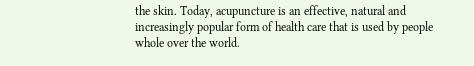the skin. Today, acupuncture is an effective, natural and increasingly popular form of health care that is used by people whole over the world.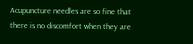Acupuncture needles are so fine that there is no discomfort when they are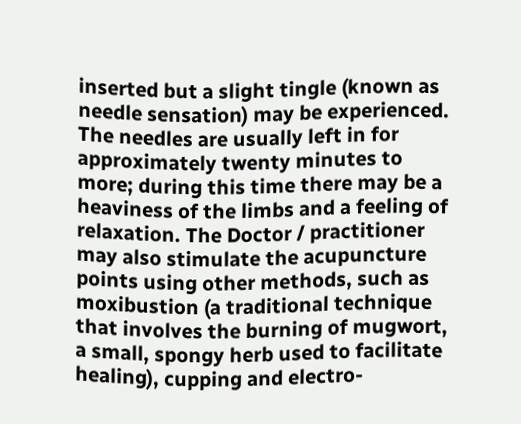inserted but a slight tingle (known as needle sensation) may be experienced. The needles are usually left in for approximately twenty minutes to more; during this time there may be a heaviness of the limbs and a feeling of relaxation. The Doctor / practitioner may also stimulate the acupuncture points using other methods, such as moxibustion (a traditional technique that involves the burning of mugwort, a small, spongy herb used to facilitate healing), cupping and electro-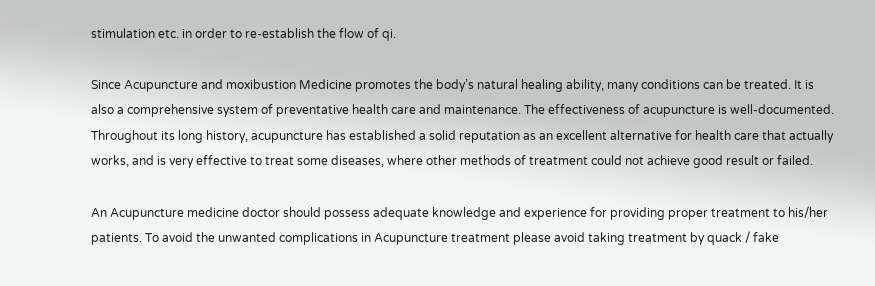stimulation etc. in order to re-establish the flow of qi.

Since Acupuncture and moxibustion Medicine promotes the body’s natural healing ability, many conditions can be treated. It is also a comprehensive system of preventative health care and maintenance. The effectiveness of acupuncture is well-documented. Throughout its long history, acupuncture has established a solid reputation as an excellent alternative for health care that actually works, and is very effective to treat some diseases, where other methods of treatment could not achieve good result or failed.

An Acupuncture medicine doctor should possess adequate knowledge and experience for providing proper treatment to his/her patients. To avoid the unwanted complications in Acupuncture treatment please avoid taking treatment by quack / fake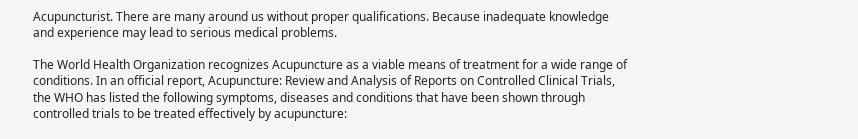Acupuncturist. There are many around us without proper qualifications. Because inadequate knowledge and experience may lead to serious medical problems.

The World Health Organization recognizes Acupuncture as a viable means of treatment for a wide range of conditions. In an official report, Acupuncture: Review and Analysis of Reports on Controlled Clinical Trials, the WHO has listed the following symptoms, diseases and conditions that have been shown through controlled trials to be treated effectively by acupuncture: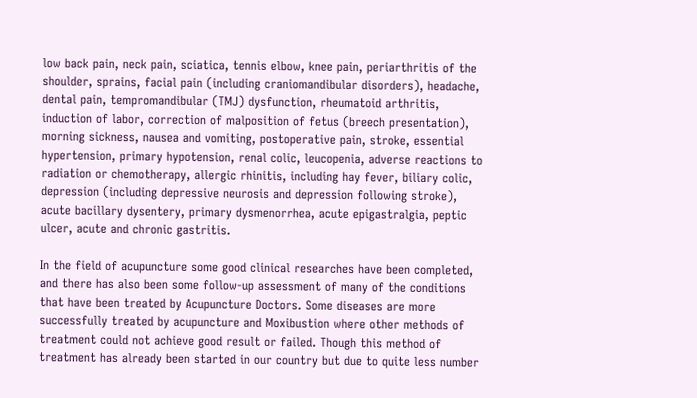low back pain, neck pain, sciatica, tennis elbow, knee pain, periarthritis of the shoulder, sprains, facial pain (including craniomandibular disorders), headache, dental pain, tempromandibular (TMJ) dysfunction, rheumatoid arthritis, induction of labor, correction of malposition of fetus (breech presentation), morning sickness, nausea and vomiting, postoperative pain, stroke, essential hypertension, primary hypotension, renal colic, leucopenia, adverse reactions to radiation or chemotherapy, allergic rhinitis, including hay fever, biliary colic, depression (including depressive neurosis and depression following stroke), acute bacillary dysentery, primary dysmenorrhea, acute epigastralgia, peptic ulcer, acute and chronic gastritis.

In the field of acupuncture some good clinical researches have been completed, and there has also been some follow-up assessment of many of the conditions that have been treated by Acupuncture Doctors. Some diseases are more successfully treated by acupuncture and Moxibustion where other methods of treatment could not achieve good result or failed. Though this method of treatment has already been started in our country but due to quite less number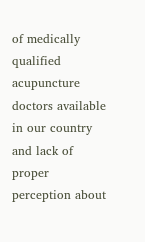of medically qualified acupuncture doctors available in our country and lack of proper perception about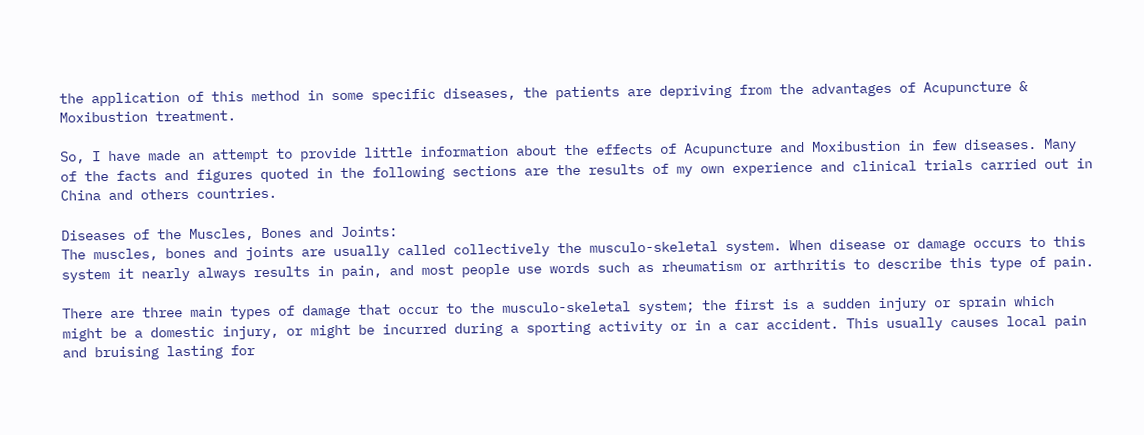the application of this method in some specific diseases, the patients are depriving from the advantages of Acupuncture & Moxibustion treatment.

So, I have made an attempt to provide little information about the effects of Acupuncture and Moxibustion in few diseases. Many of the facts and figures quoted in the following sections are the results of my own experience and clinical trials carried out in China and others countries.

Diseases of the Muscles, Bones and Joints:
The muscles, bones and joints are usually called collectively the musculo-skeletal system. When disease or damage occurs to this system it nearly always results in pain, and most people use words such as rheumatism or arthritis to describe this type of pain.

There are three main types of damage that occur to the musculo-skeletal system; the first is a sudden injury or sprain which might be a domestic injury, or might be incurred during a sporting activity or in a car accident. This usually causes local pain and bruising lasting for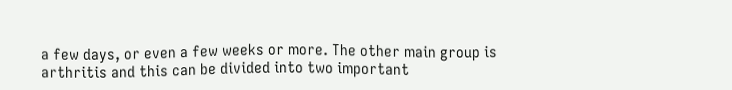a few days, or even a few weeks or more. The other main group is arthritis and this can be divided into two important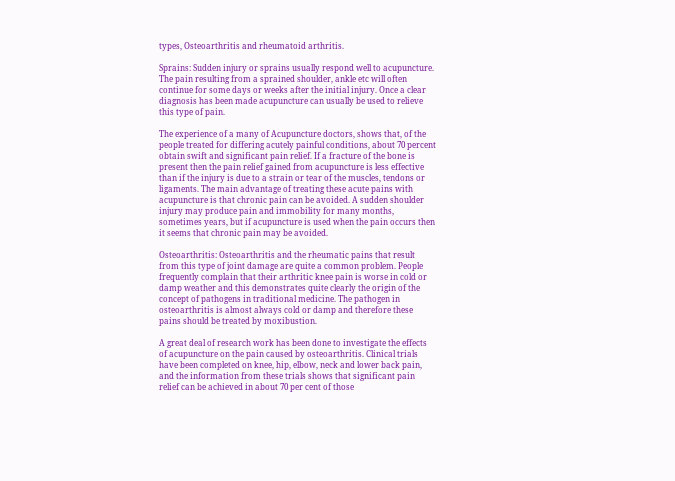types, Osteoarthritis and rheumatoid arthritis.

Sprains: Sudden injury or sprains usually respond well to acupuncture. The pain resulting from a sprained shoulder, ankle etc will often continue for some days or weeks after the initial injury. Once a clear diagnosis has been made acupuncture can usually be used to relieve this type of pain.

The experience of a many of Acupuncture doctors, shows that, of the people treated for differing acutely painful conditions, about 70 percent obtain swift and significant pain relief. If a fracture of the bone is present then the pain relief gained from acupuncture is less effective than if the injury is due to a strain or tear of the muscles, tendons or ligaments. The main advantage of treating these acute pains with acupuncture is that chronic pain can be avoided. A sudden shoulder injury may produce pain and immobility for many months, sometimes years, but if acupuncture is used when the pain occurs then it seems that chronic pain may be avoided.

Osteoarthritis: Osteoarthritis and the rheumatic pains that result from this type of joint damage are quite a common problem. People frequently complain that their arthritic knee pain is worse in cold or damp weather and this demonstrates quite clearly the origin of the concept of pathogens in traditional medicine. The pathogen in osteoarthritis is almost always cold or damp and therefore these pains should be treated by moxibustion.

A great deal of research work has been done to investigate the effects of acupuncture on the pain caused by osteoarthritis. Clinical trials have been completed on knee, hip, elbow, neck and lower back pain, and the information from these trials shows that significant pain relief can be achieved in about 70 per cent of those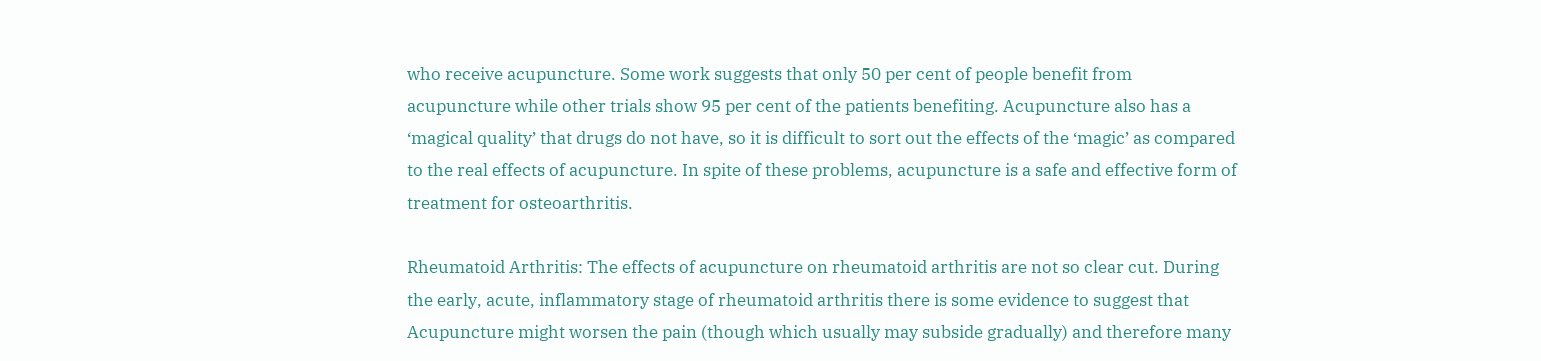who receive acupuncture. Some work suggests that only 50 per cent of people benefit from acupuncture while other trials show 95 per cent of the patients benefiting. Acupuncture also has a ‘magical quality’ that drugs do not have, so it is difficult to sort out the effects of the ‘magic’ as compared to the real effects of acupuncture. In spite of these problems, acupuncture is a safe and effective form of treatment for osteoarthritis.

Rheumatoid Arthritis: The effects of acupuncture on rheumatoid arthritis are not so clear cut. During the early, acute, inflammatory stage of rheumatoid arthritis there is some evidence to suggest that Acupuncture might worsen the pain (though which usually may subside gradually) and therefore many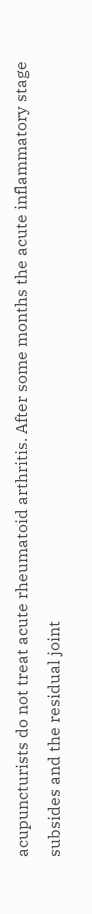acupuncturists do not treat acute rheumatoid arthritis. After some months the acute inflammatory stage subsides and the residual joint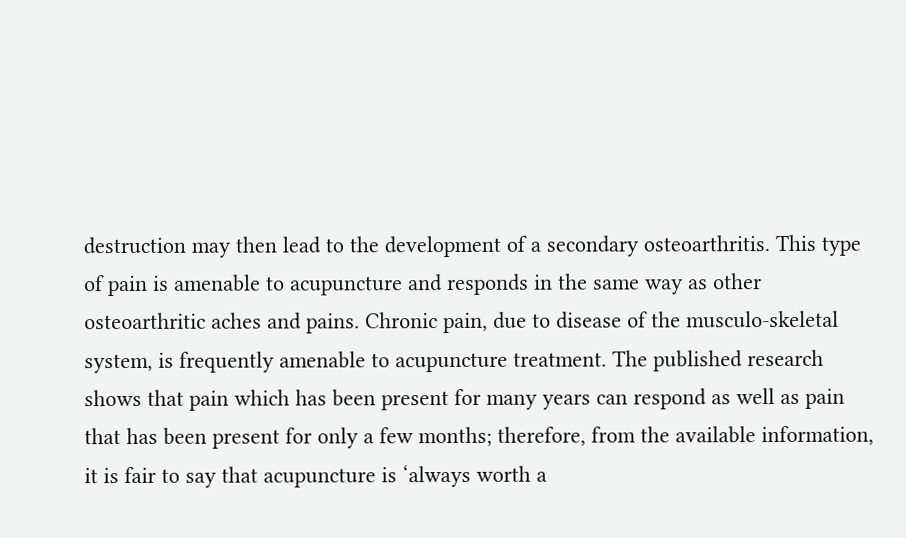destruction may then lead to the development of a secondary osteoarthritis. This type of pain is amenable to acupuncture and responds in the same way as other osteoarthritic aches and pains. Chronic pain, due to disease of the musculo-skeletal system, is frequently amenable to acupuncture treatment. The published research shows that pain which has been present for many years can respond as well as pain that has been present for only a few months; therefore, from the available information, it is fair to say that acupuncture is ‘always worth a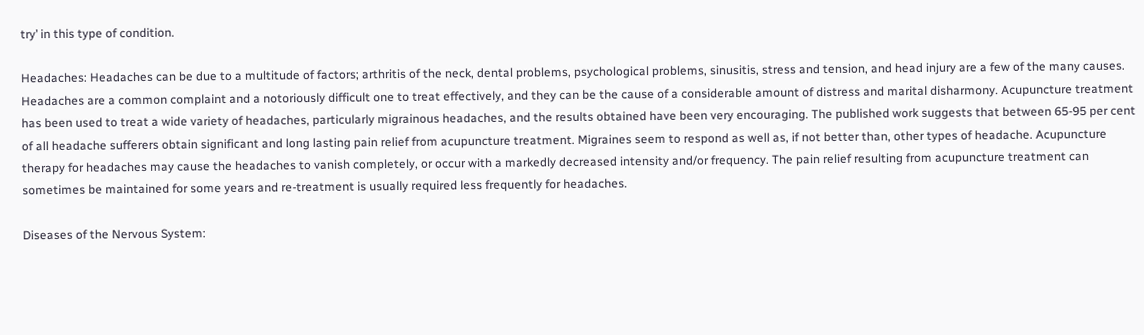try’ in this type of condition.

Headaches: Headaches can be due to a multitude of factors; arthritis of the neck, dental problems, psychological problems, sinusitis, stress and tension, and head injury are a few of the many causes. Headaches are a common complaint and a notoriously difficult one to treat effectively, and they can be the cause of a considerable amount of distress and marital disharmony. Acupuncture treatment has been used to treat a wide variety of headaches, particularly migrainous headaches, and the results obtained have been very encouraging. The published work suggests that between 65-95 per cent of all headache sufferers obtain significant and long lasting pain relief from acupuncture treatment. Migraines seem to respond as well as, if not better than, other types of headache. Acupuncture therapy for headaches may cause the headaches to vanish completely, or occur with a markedly decreased intensity and/or frequency. The pain relief resulting from acupuncture treatment can sometimes be maintained for some years and re-treatment is usually required less frequently for headaches.

Diseases of the Nervous System: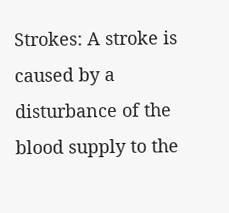Strokes: A stroke is caused by a disturbance of the blood supply to the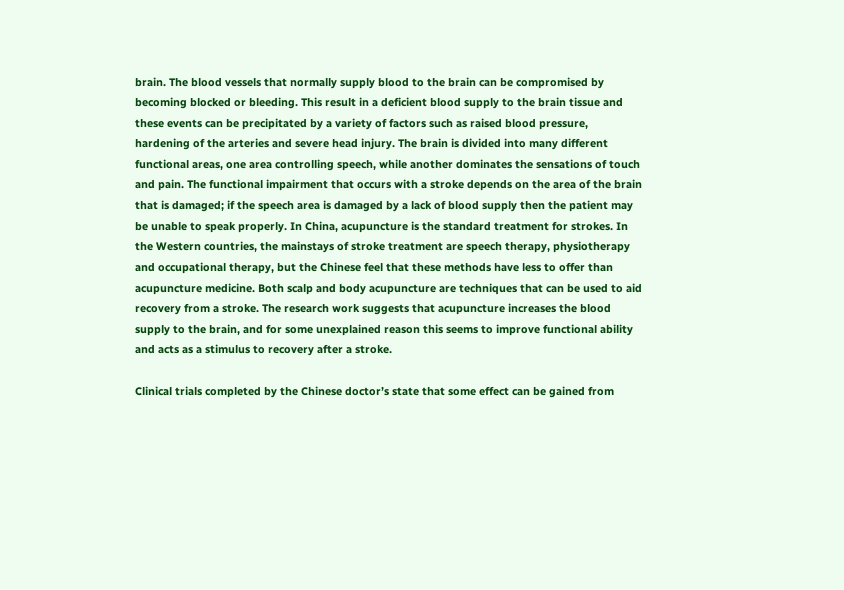brain. The blood vessels that normally supply blood to the brain can be compromised by becoming blocked or bleeding. This result in a deficient blood supply to the brain tissue and these events can be precipitated by a variety of factors such as raised blood pressure, hardening of the arteries and severe head injury. The brain is divided into many different functional areas, one area controlling speech, while another dominates the sensations of touch and pain. The functional impairment that occurs with a stroke depends on the area of the brain that is damaged; if the speech area is damaged by a lack of blood supply then the patient may be unable to speak properly. In China, acupuncture is the standard treatment for strokes. In the Western countries, the mainstays of stroke treatment are speech therapy, physiotherapy and occupational therapy, but the Chinese feel that these methods have less to offer than acupuncture medicine. Both scalp and body acupuncture are techniques that can be used to aid recovery from a stroke. The research work suggests that acupuncture increases the blood supply to the brain, and for some unexplained reason this seems to improve functional ability and acts as a stimulus to recovery after a stroke.

Clinical trials completed by the Chinese doctor’s state that some effect can be gained from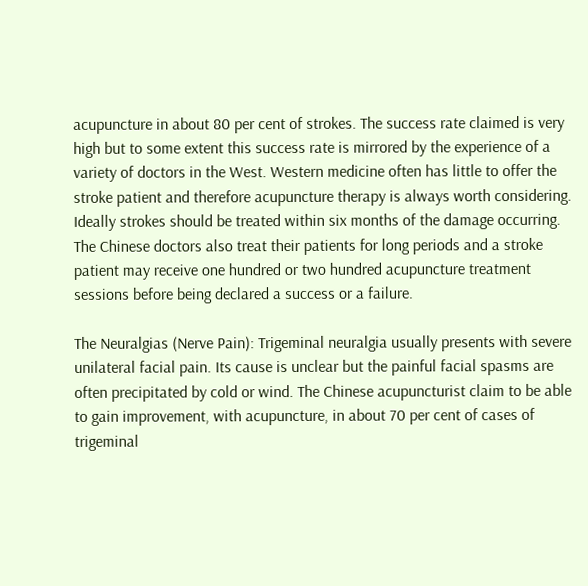acupuncture in about 80 per cent of strokes. The success rate claimed is very high but to some extent this success rate is mirrored by the experience of a variety of doctors in the West. Western medicine often has little to offer the stroke patient and therefore acupuncture therapy is always worth considering. Ideally strokes should be treated within six months of the damage occurring. The Chinese doctors also treat their patients for long periods and a stroke patient may receive one hundred or two hundred acupuncture treatment sessions before being declared a success or a failure.

The Neuralgias (Nerve Pain): Trigeminal neuralgia usually presents with severe unilateral facial pain. Its cause is unclear but the painful facial spasms are often precipitated by cold or wind. The Chinese acupuncturist claim to be able to gain improvement, with acupuncture, in about 70 per cent of cases of trigeminal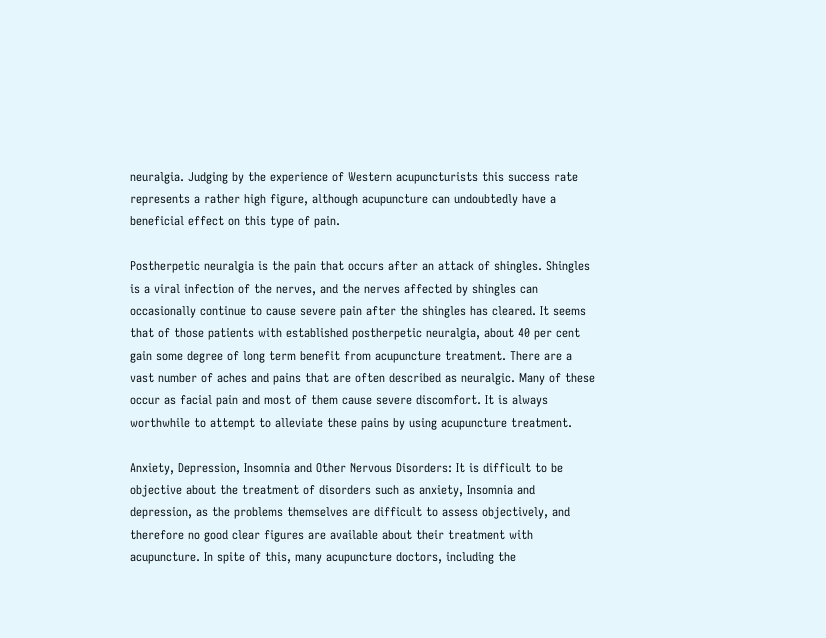neuralgia. Judging by the experience of Western acupuncturists this success rate represents a rather high figure, although acupuncture can undoubtedly have a beneficial effect on this type of pain.

Postherpetic neuralgia is the pain that occurs after an attack of shingles. Shingles is a viral infection of the nerves, and the nerves affected by shingles can occasionally continue to cause severe pain after the shingles has cleared. It seems that of those patients with established postherpetic neuralgia, about 40 per cent gain some degree of long term benefit from acupuncture treatment. There are a vast number of aches and pains that are often described as neuralgic. Many of these occur as facial pain and most of them cause severe discomfort. It is always worthwhile to attempt to alleviate these pains by using acupuncture treatment.

Anxiety, Depression, Insomnia and Other Nervous Disorders: It is difficult to be objective about the treatment of disorders such as anxiety, Insomnia and depression, as the problems themselves are difficult to assess objectively, and therefore no good clear figures are available about their treatment with acupuncture. In spite of this, many acupuncture doctors, including the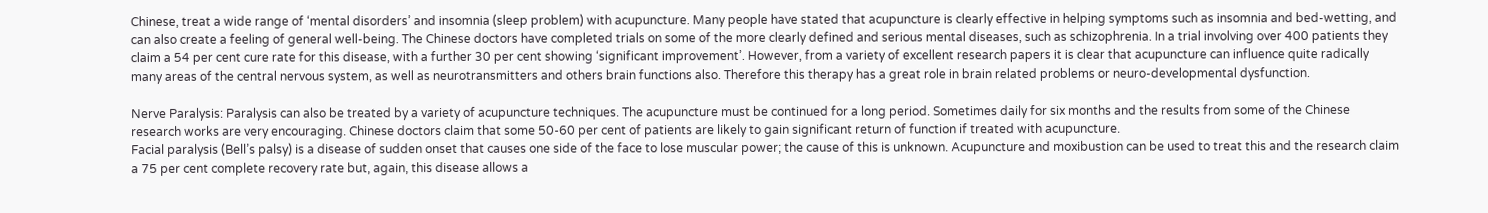Chinese, treat a wide range of ‘mental disorders’ and insomnia (sleep problem) with acupuncture. Many people have stated that acupuncture is clearly effective in helping symptoms such as insomnia and bed-wetting, and can also create a feeling of general well-being. The Chinese doctors have completed trials on some of the more clearly defined and serious mental diseases, such as schizophrenia. In a trial involving over 400 patients they claim a 54 per cent cure rate for this disease, with a further 30 per cent showing ‘significant improvement’. However, from a variety of excellent research papers it is clear that acupuncture can influence quite radically many areas of the central nervous system, as well as neurotransmitters and others brain functions also. Therefore this therapy has a great role in brain related problems or neuro-developmental dysfunction.

Nerve Paralysis: Paralysis can also be treated by a variety of acupuncture techniques. The acupuncture must be continued for a long period. Sometimes daily for six months and the results from some of the Chinese research works are very encouraging. Chinese doctors claim that some 50-60 per cent of patients are likely to gain significant return of function if treated with acupuncture.
Facial paralysis (Bell’s palsy) is a disease of sudden onset that causes one side of the face to lose muscular power; the cause of this is unknown. Acupuncture and moxibustion can be used to treat this and the research claim a 75 per cent complete recovery rate but, again, this disease allows a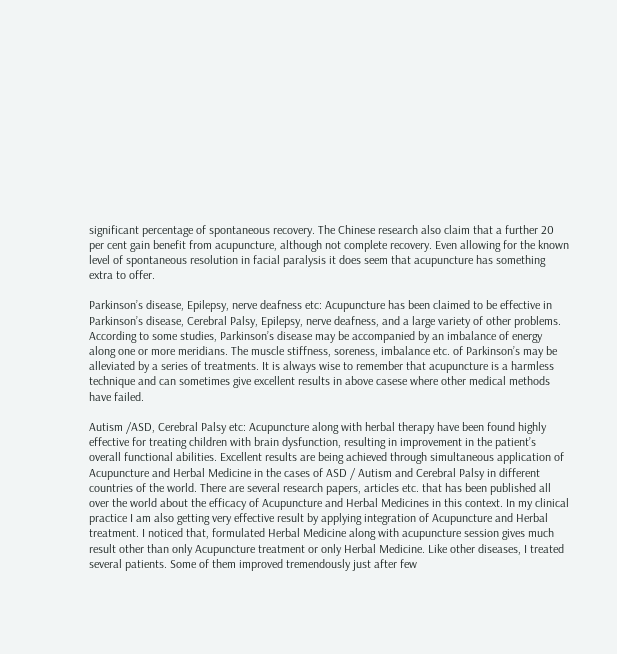significant percentage of spontaneous recovery. The Chinese research also claim that a further 20 per cent gain benefit from acupuncture, although not complete recovery. Even allowing for the known level of spontaneous resolution in facial paralysis it does seem that acupuncture has something extra to offer.

Parkinson’s disease, Epilepsy, nerve deafness etc: Acupuncture has been claimed to be effective in Parkinson’s disease, Cerebral Palsy, Epilepsy, nerve deafness, and a large variety of other problems. According to some studies, Parkinson’s disease may be accompanied by an imbalance of energy along one or more meridians. The muscle stiffness, soreness, imbalance etc. of Parkinson’s may be alleviated by a series of treatments. It is always wise to remember that acupuncture is a harmless technique and can sometimes give excellent results in above casese where other medical methods have failed.

Autism /ASD, Cerebral Palsy etc: Acupuncture along with herbal therapy have been found highly effective for treating children with brain dysfunction, resulting in improvement in the patient’s overall functional abilities. Excellent results are being achieved through simultaneous application of Acupuncture and Herbal Medicine in the cases of ASD / Autism and Cerebral Palsy in different countries of the world. There are several research papers, articles etc. that has been published all over the world about the efficacy of Acupuncture and Herbal Medicines in this context. In my clinical practice I am also getting very effective result by applying integration of Acupuncture and Herbal treatment. I noticed that, formulated Herbal Medicine along with acupuncture session gives much result other than only Acupuncture treatment or only Herbal Medicine. Like other diseases, I treated several patients. Some of them improved tremendously just after few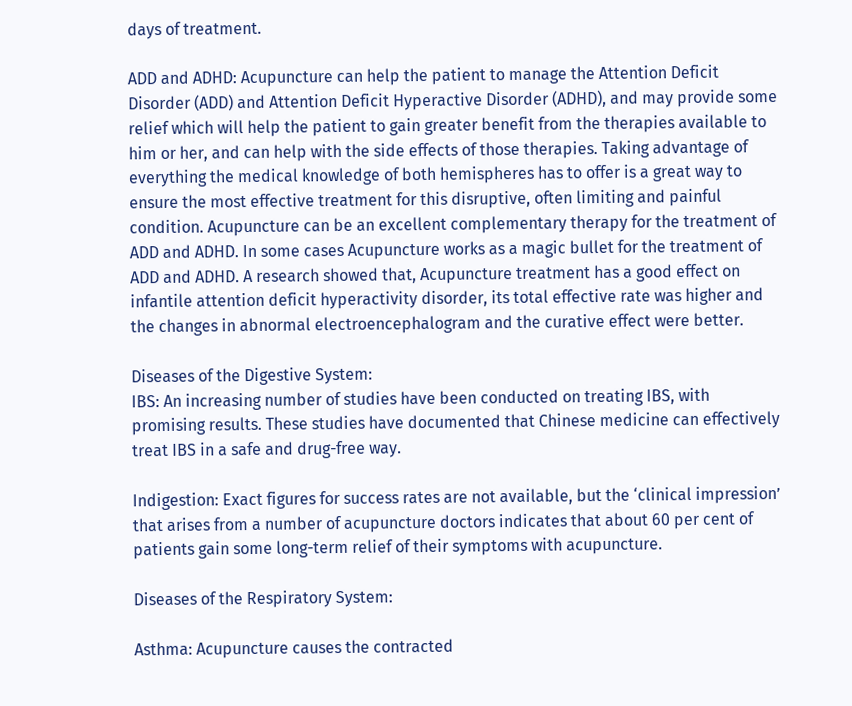days of treatment.

ADD and ADHD: Acupuncture can help the patient to manage the Attention Deficit Disorder (ADD) and Attention Deficit Hyperactive Disorder (ADHD), and may provide some relief which will help the patient to gain greater benefit from the therapies available to him or her, and can help with the side effects of those therapies. Taking advantage of everything the medical knowledge of both hemispheres has to offer is a great way to ensure the most effective treatment for this disruptive, often limiting and painful condition. Acupuncture can be an excellent complementary therapy for the treatment of ADD and ADHD. In some cases Acupuncture works as a magic bullet for the treatment of ADD and ADHD. A research showed that, Acupuncture treatment has a good effect on infantile attention deficit hyperactivity disorder, its total effective rate was higher and the changes in abnormal electroencephalogram and the curative effect were better.

Diseases of the Digestive System:
IBS: An increasing number of studies have been conducted on treating IBS, with promising results. These studies have documented that Chinese medicine can effectively treat IBS in a safe and drug-free way.

Indigestion: Exact figures for success rates are not available, but the ‘clinical impression’ that arises from a number of acupuncture doctors indicates that about 60 per cent of patients gain some long-term relief of their symptoms with acupuncture.

Diseases of the Respiratory System:

Asthma: Acupuncture causes the contracted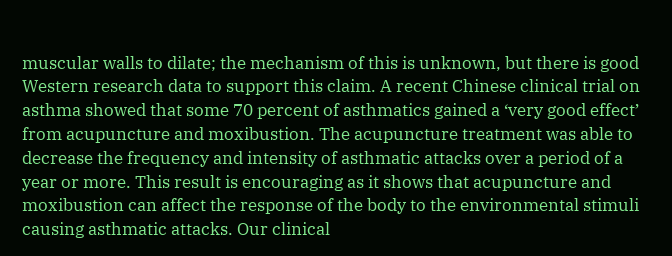muscular walls to dilate; the mechanism of this is unknown, but there is good Western research data to support this claim. A recent Chinese clinical trial on asthma showed that some 70 percent of asthmatics gained a ‘very good effect’ from acupuncture and moxibustion. The acupuncture treatment was able to decrease the frequency and intensity of asthmatic attacks over a period of a year or more. This result is encouraging as it shows that acupuncture and moxibustion can affect the response of the body to the environmental stimuli causing asthmatic attacks. Our clinical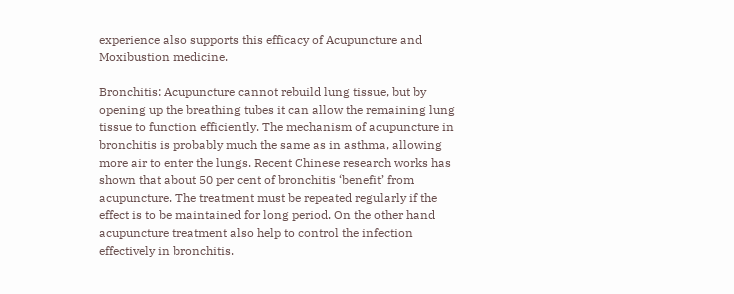experience also supports this efficacy of Acupuncture and Moxibustion medicine.

Bronchitis: Acupuncture cannot rebuild lung tissue, but by opening up the breathing tubes it can allow the remaining lung tissue to function efficiently. The mechanism of acupuncture in bronchitis is probably much the same as in asthma, allowing more air to enter the lungs. Recent Chinese research works has shown that about 50 per cent of bronchitis ‘benefit’ from acupuncture. The treatment must be repeated regularly if the effect is to be maintained for long period. On the other hand acupuncture treatment also help to control the infection effectively in bronchitis.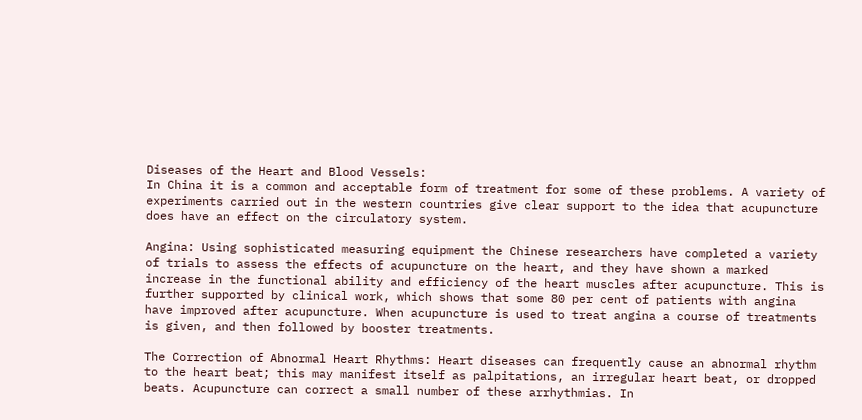Diseases of the Heart and Blood Vessels:
In China it is a common and acceptable form of treatment for some of these problems. A variety of experiments carried out in the western countries give clear support to the idea that acupuncture does have an effect on the circulatory system.

Angina: Using sophisticated measuring equipment the Chinese researchers have completed a variety of trials to assess the effects of acupuncture on the heart, and they have shown a marked increase in the functional ability and efficiency of the heart muscles after acupuncture. This is further supported by clinical work, which shows that some 80 per cent of patients with angina have improved after acupuncture. When acupuncture is used to treat angina a course of treatments is given, and then followed by booster treatments.

The Correction of Abnormal Heart Rhythms: Heart diseases can frequently cause an abnormal rhythm to the heart beat; this may manifest itself as palpitations, an irregular heart beat, or dropped beats. Acupuncture can correct a small number of these arrhythmias. In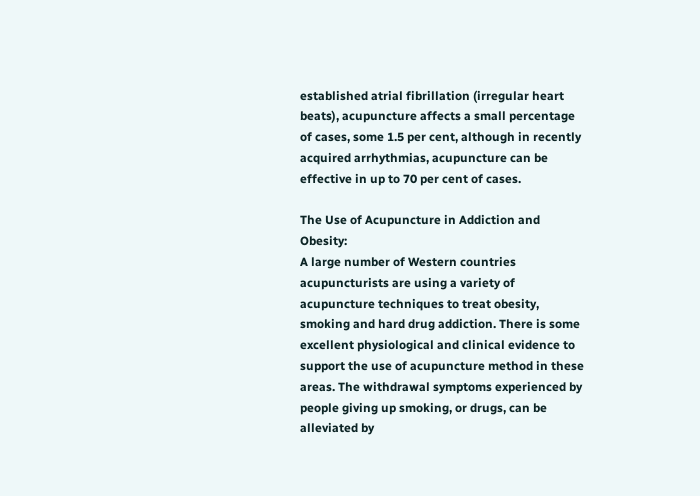established atrial fibrillation (irregular heart beats), acupuncture affects a small percentage of cases, some 1.5 per cent, although in recently acquired arrhythmias, acupuncture can be effective in up to 70 per cent of cases.

The Use of Acupuncture in Addiction and Obesity:
A large number of Western countries acupuncturists are using a variety of acupuncture techniques to treat obesity, smoking and hard drug addiction. There is some excellent physiological and clinical evidence to support the use of acupuncture method in these areas. The withdrawal symptoms experienced by people giving up smoking, or drugs, can be alleviated by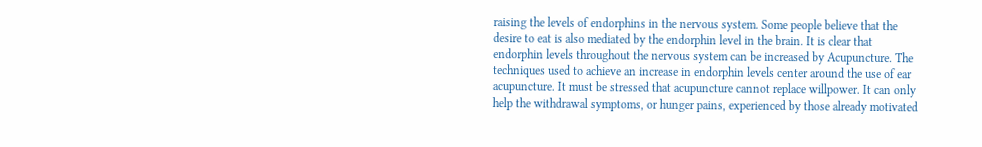raising the levels of endorphins in the nervous system. Some people believe that the desire to eat is also mediated by the endorphin level in the brain. It is clear that endorphin levels throughout the nervous system can be increased by Acupuncture. The techniques used to achieve an increase in endorphin levels center around the use of ear acupuncture. It must be stressed that acupuncture cannot replace willpower. It can only help the withdrawal symptoms, or hunger pains, experienced by those already motivated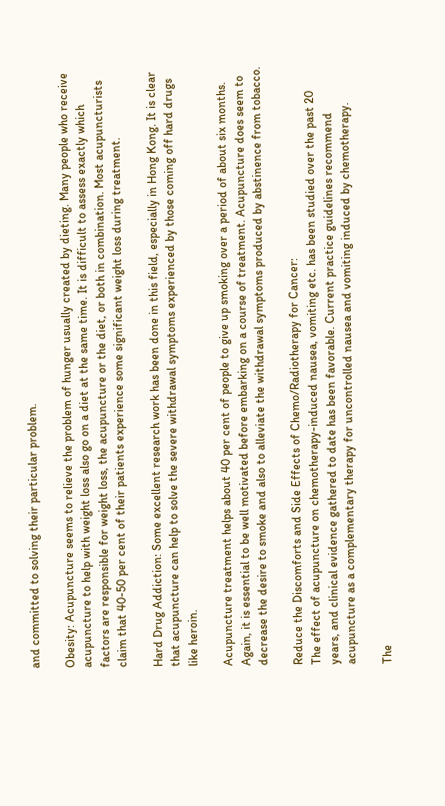and committed to solving their particular problem.

Obesity: Acupuncture seems to relieve the problem of hunger usually created by dieting. Many people who receive acupuncture to help with weight loss also go on a diet at the same time. It is difficult to assess exactly which factors are responsible for weight loss, the acupuncture or the diet, or both in combination. Most acupuncturists claim that 40-50 per cent of their patients experience some significant weight loss during treatment.

Hard Drug Addiction: Some excellent research work has been done in this field, especially in Hong Kong. It is clear that acupuncture can help to solve the severe withdrawal symptoms experienced by those coming off hard drugs like heroin.

Acupuncture treatment helps about 40 per cent of people to give up smoking over a period of about six months. Again, it is essential to be well motivated before embarking on a course of treatment. Acupuncture does seem to decrease the desire to smoke and also to alleviate the withdrawal symptoms produced by abstinence from tobacco.

Reduce the Discomforts and Side Effects of Chemo/Radiotherapy for Cancer:
The effect of acupuncture on chemotherapy-induced nausea, vomiting etc. has been studied over the past 20 years, and clinical evidence gathered to date has been favorable. Current practice guidelines recommend acupuncture as a complementary therapy for uncontrolled nausea and vomiting induced by chemotherapy.

The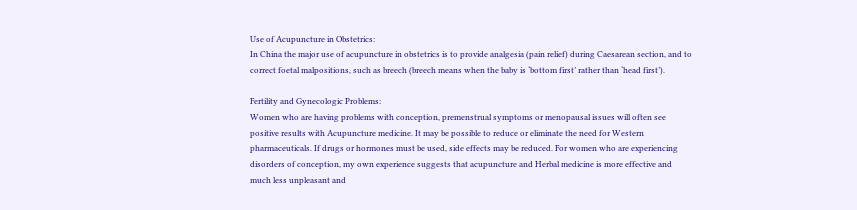Use of Acupuncture in Obstetrics:
In China the major use of acupuncture in obstetrics is to provide analgesia (pain relief) during Caesarean section, and to correct foetal malpositions, such as breech (breech means when the baby is ‘bottom first’ rather than ‘head first’).

Fertility and Gynecologic Problems:
Women who are having problems with conception, premenstrual symptoms or menopausal issues will often see positive results with Acupuncture medicine. It may be possible to reduce or eliminate the need for Western pharmaceuticals. If drugs or hormones must be used, side effects may be reduced. For women who are experiencing disorders of conception, my own experience suggests that acupuncture and Herbal medicine is more effective and much less unpleasant and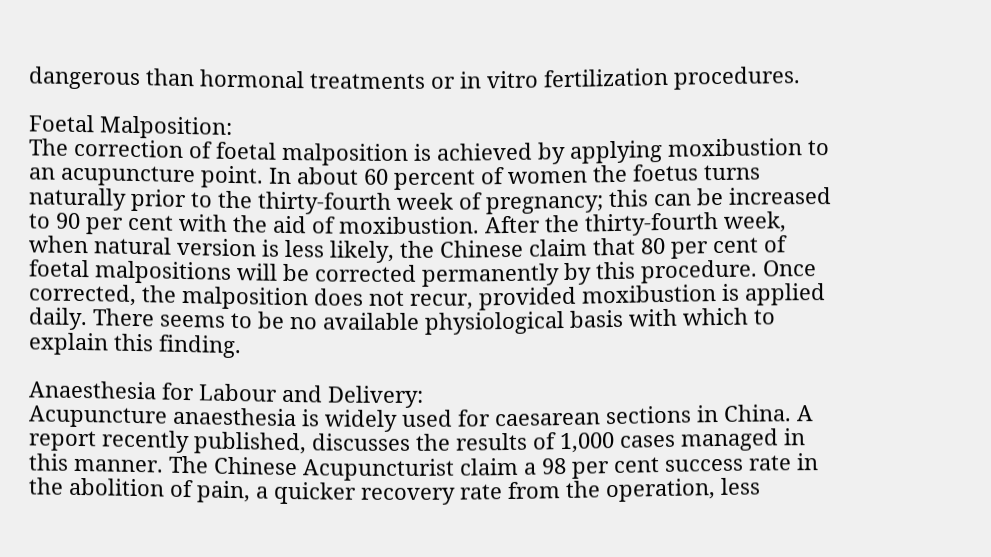dangerous than hormonal treatments or in vitro fertilization procedures.

Foetal Malposition:
The correction of foetal malposition is achieved by applying moxibustion to an acupuncture point. In about 60 percent of women the foetus turns naturally prior to the thirty-fourth week of pregnancy; this can be increased to 90 per cent with the aid of moxibustion. After the thirty-fourth week, when natural version is less likely, the Chinese claim that 80 per cent of foetal malpositions will be corrected permanently by this procedure. Once corrected, the malposition does not recur, provided moxibustion is applied daily. There seems to be no available physiological basis with which to explain this finding.

Anaesthesia for Labour and Delivery:
Acupuncture anaesthesia is widely used for caesarean sections in China. A report recently published, discusses the results of 1,000 cases managed in this manner. The Chinese Acupuncturist claim a 98 per cent success rate in the abolition of pain, a quicker recovery rate from the operation, less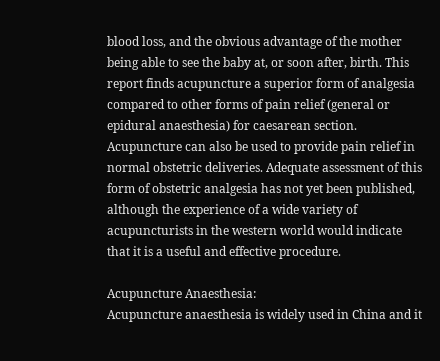blood loss, and the obvious advantage of the mother being able to see the baby at, or soon after, birth. This report finds acupuncture a superior form of analgesia compared to other forms of pain relief (general or epidural anaesthesia) for caesarean section. Acupuncture can also be used to provide pain relief in normal obstetric deliveries. Adequate assessment of this form of obstetric analgesia has not yet been published, although the experience of a wide variety of acupuncturists in the western world would indicate that it is a useful and effective procedure.

Acupuncture Anaesthesia:
Acupuncture anaesthesia is widely used in China and it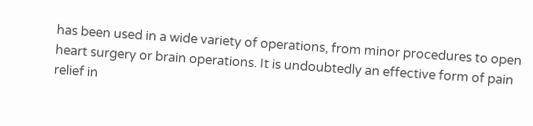has been used in a wide variety of operations, from minor procedures to open heart surgery or brain operations. It is undoubtedly an effective form of pain relief in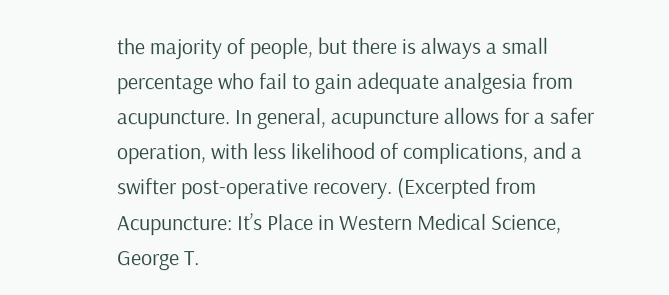the majority of people, but there is always a small percentage who fail to gain adequate analgesia from acupuncture. In general, acupuncture allows for a safer operation, with less likelihood of complications, and a swifter post-operative recovery. (Excerpted from Acupuncture: It’s Place in Western Medical Science, George T.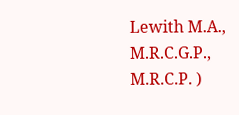Lewith M.A., M.R.C.G.P., M.R.C.P. )